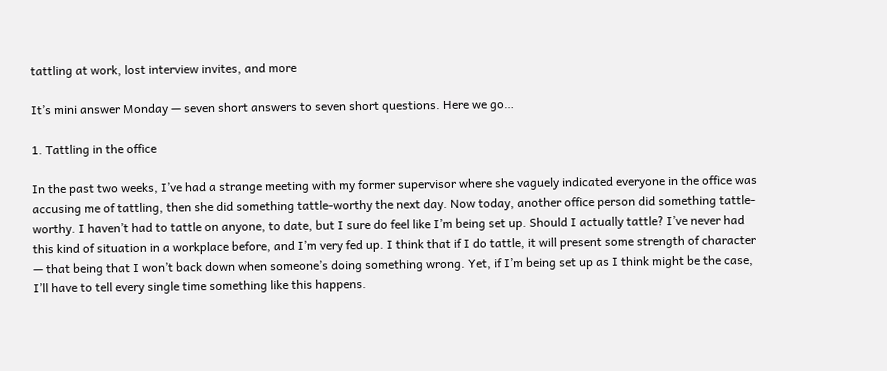tattling at work, lost interview invites, and more

It’s mini answer Monday — seven short answers to seven short questions. Here we go…

1. Tattling in the office

In the past two weeks, I’ve had a strange meeting with my former supervisor where she vaguely indicated everyone in the office was accusing me of tattling, then she did something tattle-worthy the next day. Now today, another office person did something tattle-worthy. I haven’t had to tattle on anyone, to date, but I sure do feel like I’m being set up. Should I actually tattle? I’ve never had this kind of situation in a workplace before, and I’m very fed up. I think that if I do tattle, it will present some strength of character — that being that I won’t back down when someone’s doing something wrong. Yet, if I’m being set up as I think might be the case, I’ll have to tell every single time something like this happens.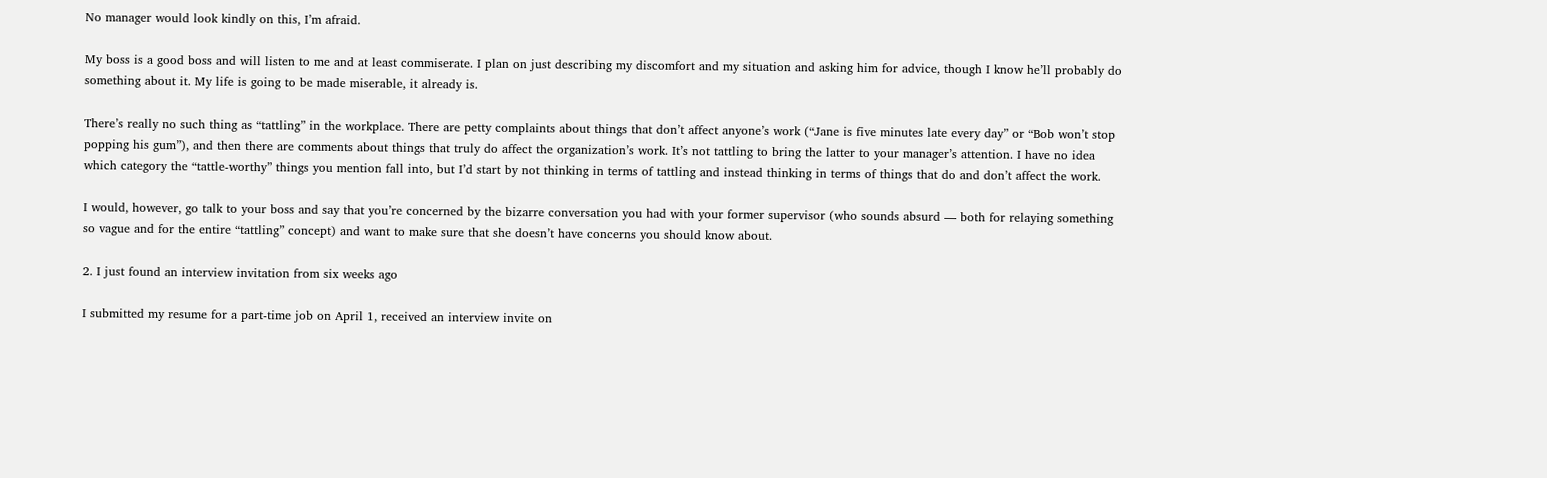No manager would look kindly on this, I’m afraid.

My boss is a good boss and will listen to me and at least commiserate. I plan on just describing my discomfort and my situation and asking him for advice, though I know he’ll probably do something about it. My life is going to be made miserable, it already is.

There’s really no such thing as “tattling” in the workplace. There are petty complaints about things that don’t affect anyone’s work (“Jane is five minutes late every day” or “Bob won’t stop popping his gum”), and then there are comments about things that truly do affect the organization’s work. It’s not tattling to bring the latter to your manager’s attention. I have no idea which category the “tattle-worthy” things you mention fall into, but I’d start by not thinking in terms of tattling and instead thinking in terms of things that do and don’t affect the work.

I would, however, go talk to your boss and say that you’re concerned by the bizarre conversation you had with your former supervisor (who sounds absurd — both for relaying something so vague and for the entire “tattling” concept) and want to make sure that she doesn’t have concerns you should know about.

2. I just found an interview invitation from six weeks ago

I submitted my resume for a part-time job on April 1, received an interview invite on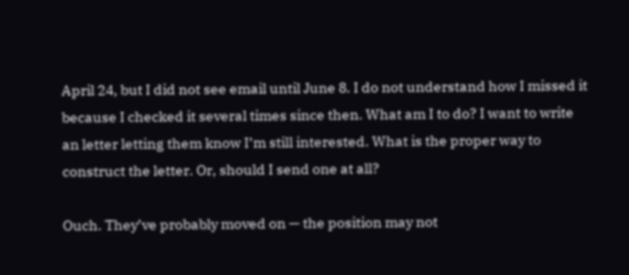April 24, but I did not see email until June 8. I do not understand how I missed it because I checked it several times since then. What am I to do? I want to write an letter letting them know I’m still interested. What is the proper way to construct the letter. Or, should I send one at all?

Ouch. They’ve probably moved on — the position may not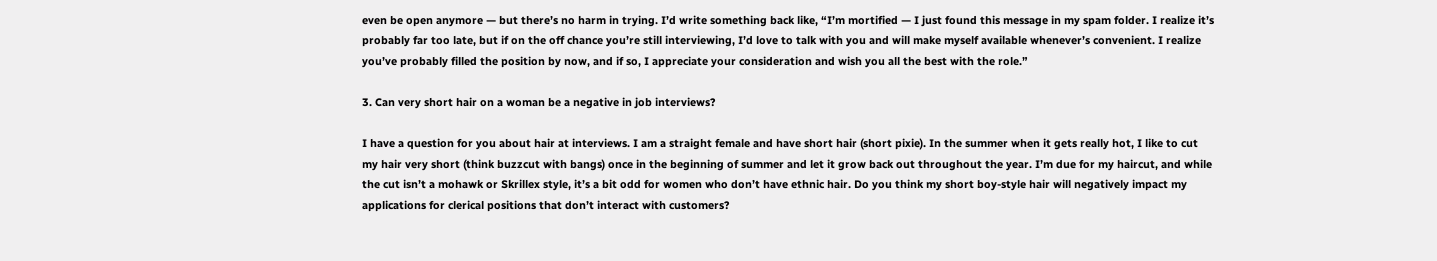even be open anymore — but there’s no harm in trying. I’d write something back like, “I’m mortified — I just found this message in my spam folder. I realize it’s probably far too late, but if on the off chance you’re still interviewing, I’d love to talk with you and will make myself available whenever’s convenient. I realize you’ve probably filled the position by now, and if so, I appreciate your consideration and wish you all the best with the role.”

3. Can very short hair on a woman be a negative in job interviews?

I have a question for you about hair at interviews. I am a straight female and have short hair (short pixie). In the summer when it gets really hot, I like to cut my hair very short (think buzzcut with bangs) once in the beginning of summer and let it grow back out throughout the year. I’m due for my haircut, and while the cut isn’t a mohawk or Skrillex style, it’s a bit odd for women who don’t have ethnic hair. Do you think my short boy-style hair will negatively impact my applications for clerical positions that don’t interact with customers?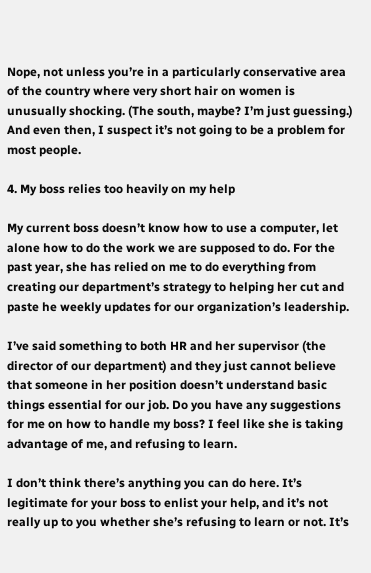Nope, not unless you’re in a particularly conservative area of the country where very short hair on women is unusually shocking. (The south, maybe? I’m just guessing.) And even then, I suspect it’s not going to be a problem for most people.

4. My boss relies too heavily on my help

My current boss doesn’t know how to use a computer, let alone how to do the work we are supposed to do. For the past year, she has relied on me to do everything from creating our department’s strategy to helping her cut and paste he weekly updates for our organization’s leadership.

I’ve said something to both HR and her supervisor (the director of our department) and they just cannot believe that someone in her position doesn’t understand basic things essential for our job. Do you have any suggestions for me on how to handle my boss? I feel like she is taking advantage of me, and refusing to learn.

I don’t think there’s anything you can do here. It’s legitimate for your boss to enlist your help, and it’s not really up to you whether she’s refusing to learn or not. It’s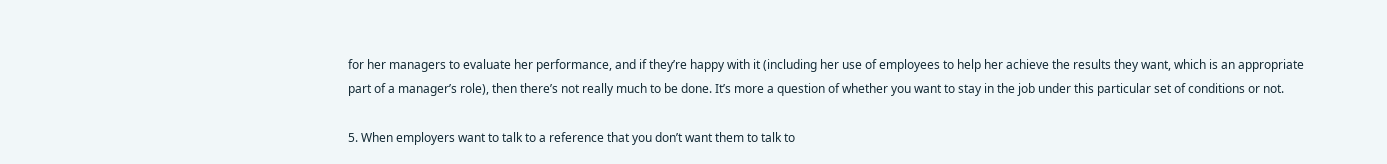for her managers to evaluate her performance, and if they’re happy with it (including her use of employees to help her achieve the results they want, which is an appropriate part of a manager’s role), then there’s not really much to be done. It’s more a question of whether you want to stay in the job under this particular set of conditions or not.

5. When employers want to talk to a reference that you don’t want them to talk to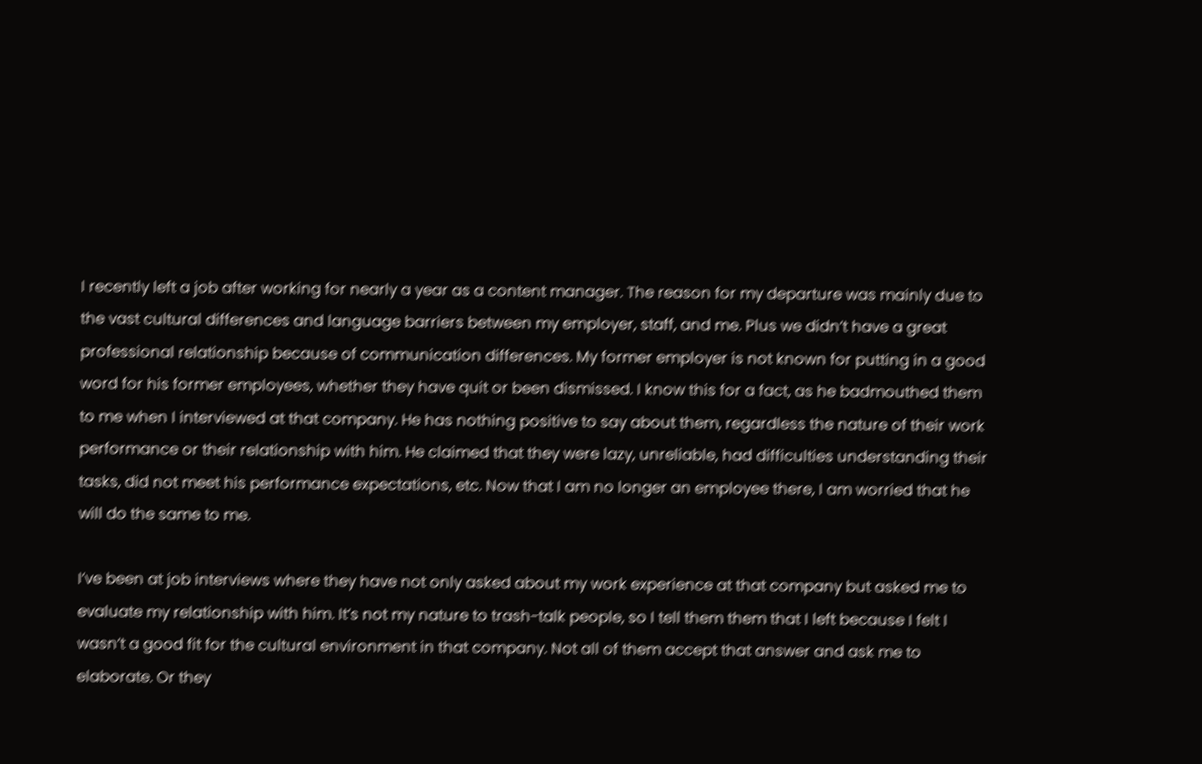I recently left a job after working for nearly a year as a content manager. The reason for my departure was mainly due to the vast cultural differences and language barriers between my employer, staff, and me. Plus we didn’t have a great professional relationship because of communication differences. My former employer is not known for putting in a good word for his former employees, whether they have quit or been dismissed. I know this for a fact, as he badmouthed them to me when I interviewed at that company. He has nothing positive to say about them, regardless the nature of their work performance or their relationship with him. He claimed that they were lazy, unreliable, had difficulties understanding their tasks, did not meet his performance expectations, etc. Now that I am no longer an employee there, I am worried that he will do the same to me.

I’ve been at job interviews where they have not only asked about my work experience at that company but asked me to evaluate my relationship with him. It’s not my nature to trash-talk people, so I tell them them that I left because I felt I wasn’t a good fit for the cultural environment in that company. Not all of them accept that answer and ask me to elaborate. Or they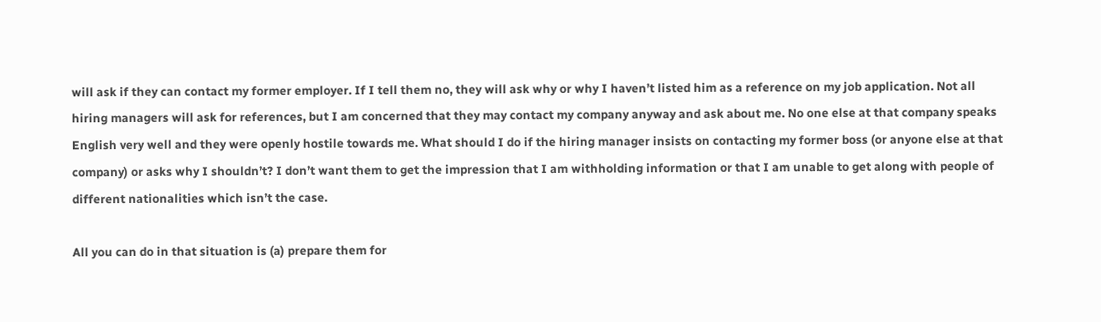will ask if they can contact my former employer. If I tell them no, they will ask why or why I haven’t listed him as a reference on my job application. Not all hiring managers will ask for references, but I am concerned that they may contact my company anyway and ask about me. No one else at that company speaks English very well and they were openly hostile towards me. What should I do if the hiring manager insists on contacting my former boss (or anyone else at that company) or asks why I shouldn’t? I don’t want them to get the impression that I am withholding information or that I am unable to get along with people of different nationalities which isn’t the case.

All you can do in that situation is (a) prepare them for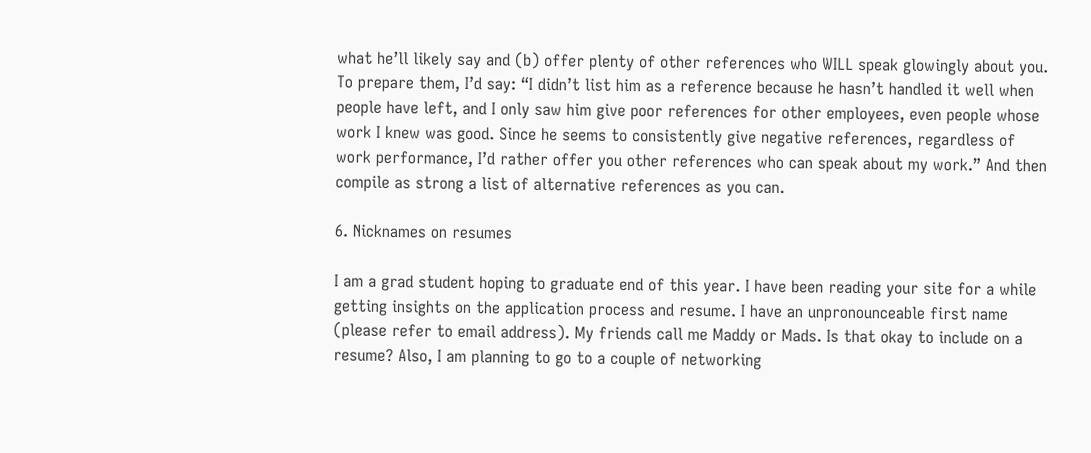what he’ll likely say and (b) offer plenty of other references who WILL speak glowingly about you. To prepare them, I’d say: “I didn’t list him as a reference because he hasn’t handled it well when people have left, and I only saw him give poor references for other employees, even people whose work I knew was good. Since he seems to consistently give negative references, regardless of work performance, I’d rather offer you other references who can speak about my work.” And then compile as strong a list of alternative references as you can.

6. Nicknames on resumes

I am a grad student hoping to graduate end of this year. I have been reading your site for a while getting insights on the application process and resume. I have an unpronounceable first name (please refer to email address). My friends call me Maddy or Mads. Is that okay to include on a resume? Also, I am planning to go to a couple of networking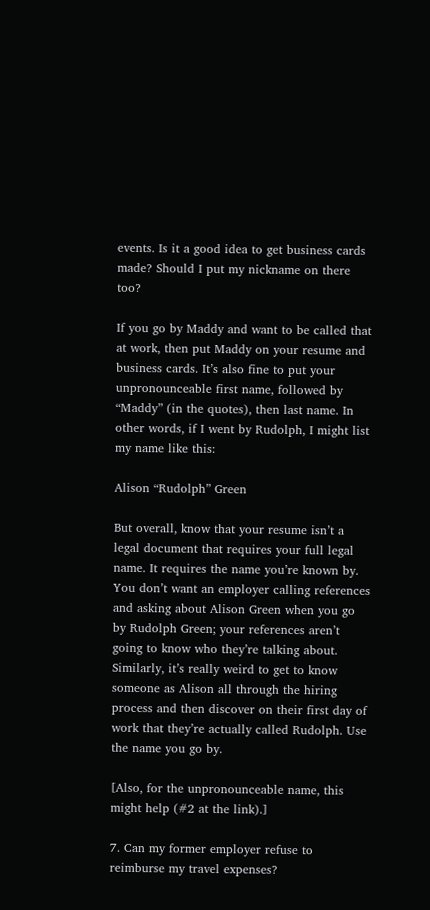events. Is it a good idea to get business cards made? Should I put my nickname on there too?

If you go by Maddy and want to be called that at work, then put Maddy on your resume and business cards. It’s also fine to put your unpronounceable first name, followed by “Maddy” (in the quotes), then last name. In other words, if I went by Rudolph, I might list my name like this:

Alison “Rudolph” Green

But overall, know that your resume isn’t a legal document that requires your full legal name. It requires the name you’re known by. You don’t want an employer calling references and asking about Alison Green when you go by Rudolph Green; your references aren’t going to know who they’re talking about. Similarly, it’s really weird to get to know someone as Alison all through the hiring process and then discover on their first day of work that they’re actually called Rudolph. Use the name you go by.

[Also, for the unpronounceable name, this might help (#2 at the link).]

7. Can my former employer refuse to reimburse my travel expenses?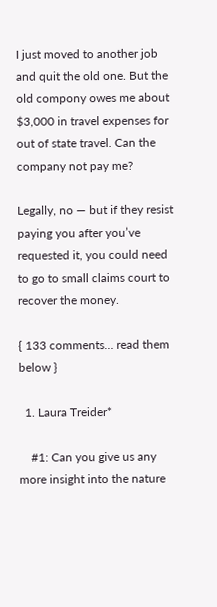I just moved to another job and quit the old one. But the old compony owes me about $3,000 in travel expenses for out of state travel. Can the company not pay me?

Legally, no — but if they resist paying you after you’ve requested it, you could need to go to small claims court to recover the money.

{ 133 comments… read them below }

  1. Laura Treider*

    #1: Can you give us any more insight into the nature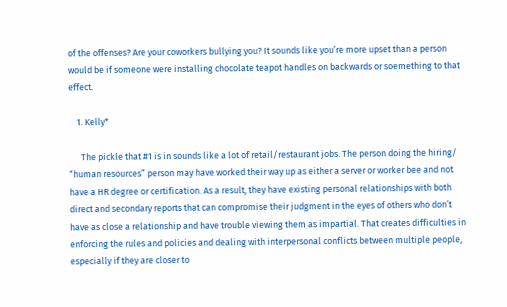of the offenses? Are your coworkers bullying you? It sounds like you’re more upset than a person would be if someone were installing chocolate teapot handles on backwards or soemething to that effect.

    1. Kelly*

      The pickle that #1 is in sounds like a lot of retail/restaurant jobs. The person doing the hiring/ “human resources” person may have worked their way up as either a server or worker bee and not have a HR degree or certification. As a result, they have existing personal relationships with both direct and secondary reports that can compromise their judgment in the eyes of others who don’t have as close a relationship and have trouble viewing them as impartial. That creates difficulties in enforcing the rules and policies and dealing with interpersonal conflicts between multiple people, especially if they are closer to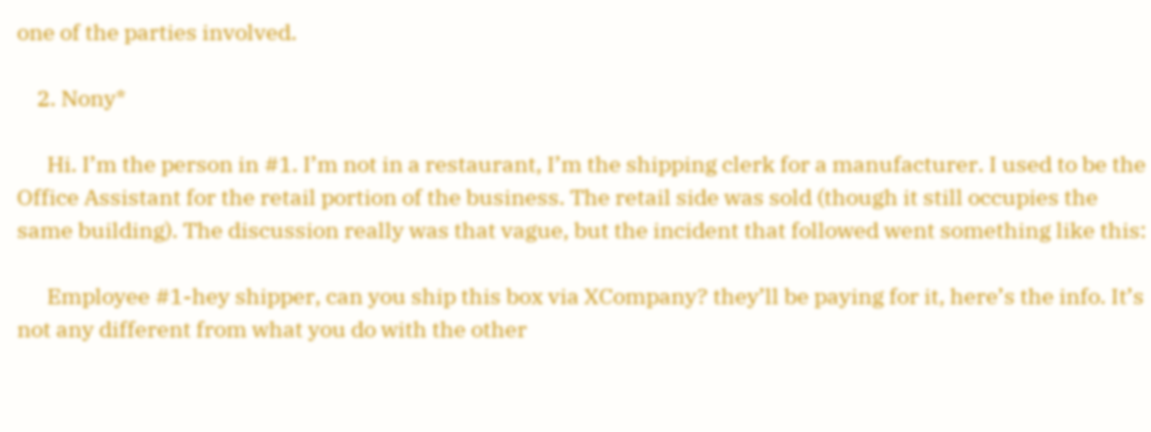one of the parties involved.

    2. Nony*

      Hi. I’m the person in #1. I’m not in a restaurant, I’m the shipping clerk for a manufacturer. I used to be the Office Assistant for the retail portion of the business. The retail side was sold (though it still occupies the same building). The discussion really was that vague, but the incident that followed went something like this:

      Employee #1-hey shipper, can you ship this box via XCompany? they’ll be paying for it, here’s the info. It’s not any different from what you do with the other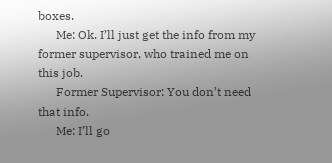boxes.
      Me: Ok. I’ll just get the info from my former supervisor, who trained me on this job.
      Former Supervisor: You don’t need that info.
      Me: I’ll go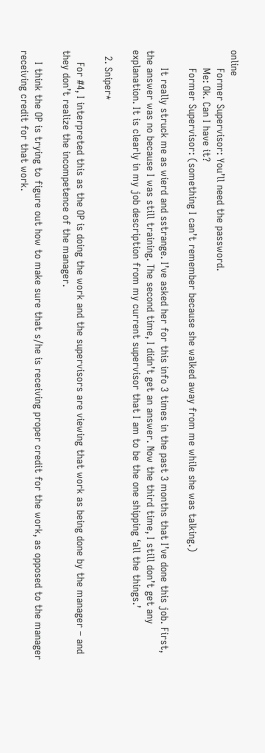online
      Former Supervisor: You’ll need the password.
      Me: Ok. Can I have it?
      Former Supervisor: (something I can’t remember because she walked away from me while she was talking.)

      It really struck me as wierd and sstrange. I’ve asked her for this info 3 times in the past 3 months that I’ve done this job. First, the answer was no because I was still training. The second time, I didn’t get an answer. Now the third time, I still don’t get any explanation. It is clearly in my job description from my current supervisor that I am to be the one shipping ‘all the things.’

  2. Sniper*

    For #4, I interpreted this as the OP is doing the work and the supervisors are viewing that work as being done by the manager – and they don’t realize the incompetence of the manager.

    I think the OP is trying to figure out how to make sure that s/he is receiving proper credit for the work, as opposed to the manager receiving credit for that work.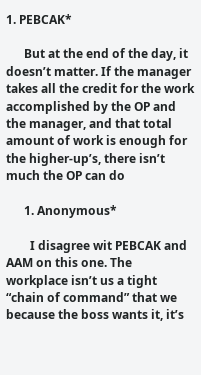1. PEBCAK*

      But at the end of the day, it doesn’t matter. If the manager takes all the credit for the work accomplished by the OP and the manager, and that total amount of work is enough for the higher-up’s, there isn’t much the OP can do

      1. Anonymous*

        I disagree wit PEBCAK and AAM on this one. The workplace isn’t us a tight “chain of command” that we because the boss wants it, it’s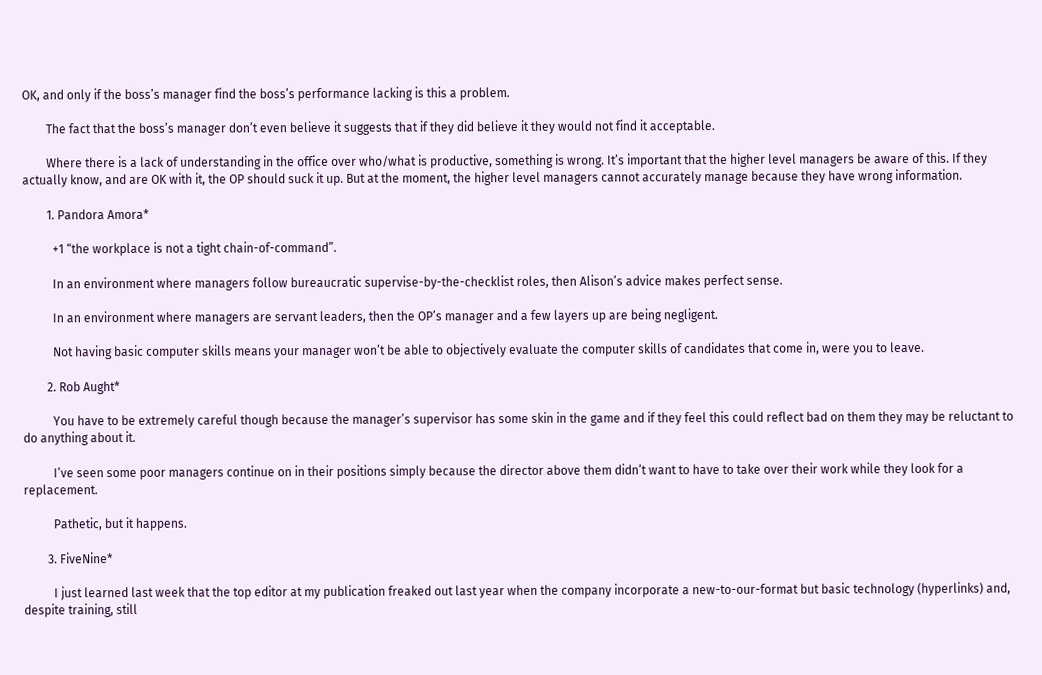OK, and only if the boss’s manager find the boss’s performance lacking is this a problem.

        The fact that the boss’s manager don’t even believe it suggests that if they did believe it they would not find it acceptable.

        Where there is a lack of understanding in the office over who/what is productive, something is wrong. It’s important that the higher level managers be aware of this. If they actually know, and are OK with it, the OP should suck it up. But at the moment, the higher level managers cannot accurately manage because they have wrong information.

        1. Pandora Amora*

          +1 “the workplace is not a tight chain-of-command”.

          In an environment where managers follow bureaucratic supervise-by-the-checklist roles, then Alison’s advice makes perfect sense.

          In an environment where managers are servant leaders, then the OP’s manager and a few layers up are being negligent.

          Not having basic computer skills means your manager won’t be able to objectively evaluate the computer skills of candidates that come in, were you to leave.

        2. Rob Aught*

          You have to be extremely careful though because the manager’s supervisor has some skin in the game and if they feel this could reflect bad on them they may be reluctant to do anything about it.

          I’ve seen some poor managers continue on in their positions simply because the director above them didn’t want to have to take over their work while they look for a replacement.

          Pathetic, but it happens.

        3. FiveNine*

          I just learned last week that the top editor at my publication freaked out last year when the company incorporate a new-to-our-format but basic technology (hyperlinks) and, despite training, still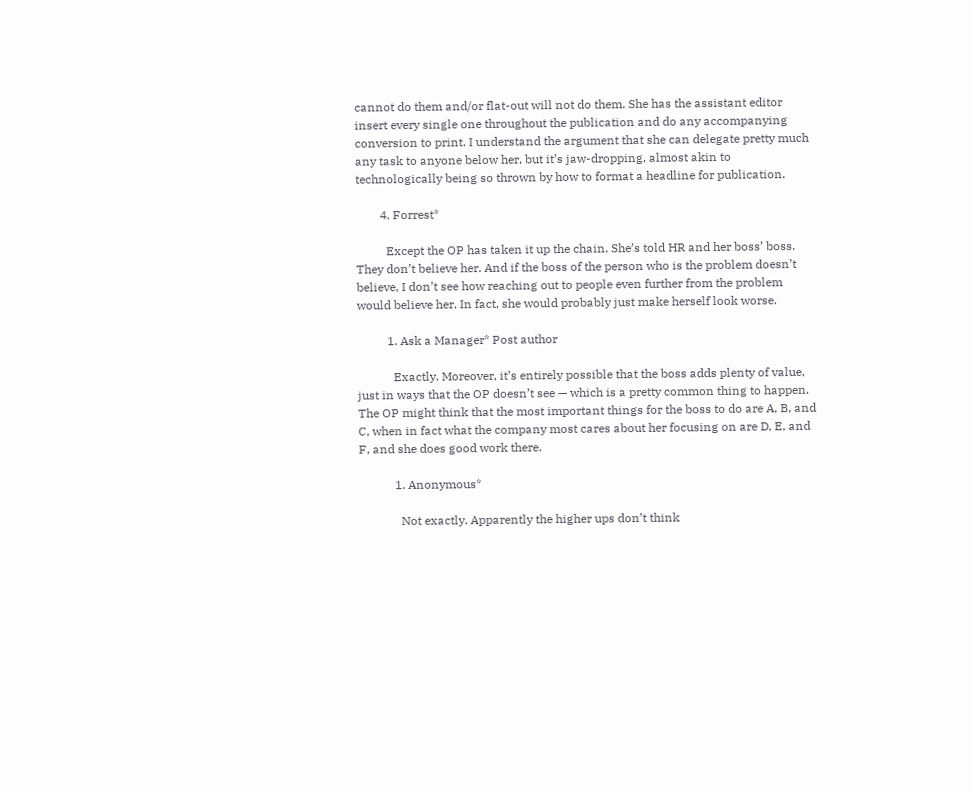cannot do them and/or flat-out will not do them. She has the assistant editor insert every single one throughout the publication and do any accompanying conversion to print. I understand the argument that she can delegate pretty much any task to anyone below her, but it’s jaw-dropping, almost akin to technologically being so thrown by how to format a headline for publication.

        4. Forrest*

          Except the OP has taken it up the chain. She’s told HR and her boss’ boss. They don’t believe her. And if the boss of the person who is the problem doesn’t believe, I don’t see how reaching out to people even further from the problem would believe her. In fact, she would probably just make herself look worse.

          1. Ask a Manager* Post author

            Exactly. Moreover, it’s entirely possible that the boss adds plenty of value, just in ways that the OP doesn’t see — which is a pretty common thing to happen. The OP might think that the most important things for the boss to do are A, B, and C, when in fact what the company most cares about her focusing on are D, E, and F, and she does good work there.

            1. Anonymous*

              Not exactly. Apparently the higher ups don’t think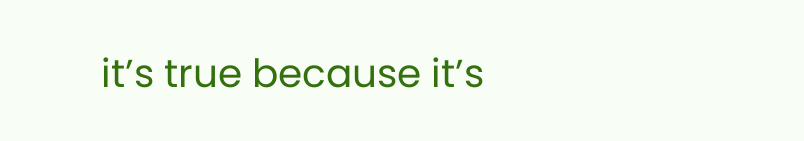it’s true because it’s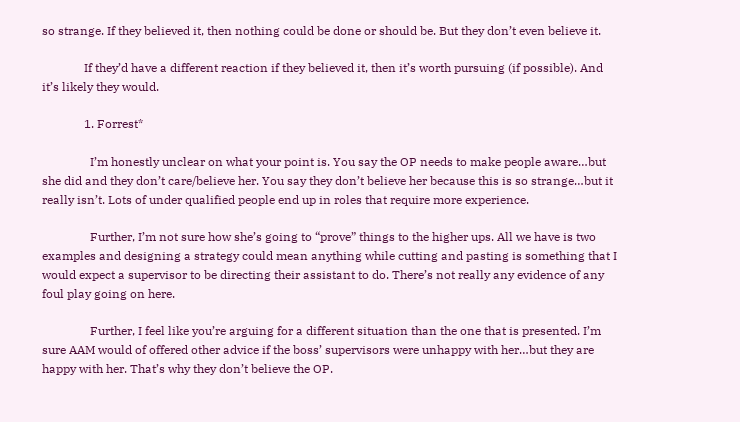so strange. If they believed it, then nothing could be done or should be. But they don’t even believe it.

              If they’d have a different reaction if they believed it, then it’s worth pursuing (if possible). And it’s likely they would.

              1. Forrest*

                I’m honestly unclear on what your point is. You say the OP needs to make people aware…but she did and they don’t care/believe her. You say they don’t believe her because this is so strange…but it really isn’t. Lots of under qualified people end up in roles that require more experience.

                Further, I’m not sure how she’s going to “prove” things to the higher ups. All we have is two examples and designing a strategy could mean anything while cutting and pasting is something that I would expect a supervisor to be directing their assistant to do. There’s not really any evidence of any foul play going on here.

                Further, I feel like you’re arguing for a different situation than the one that is presented. I’m sure AAM would of offered other advice if the boss’ supervisors were unhappy with her…but they are happy with her. That’s why they don’t believe the OP.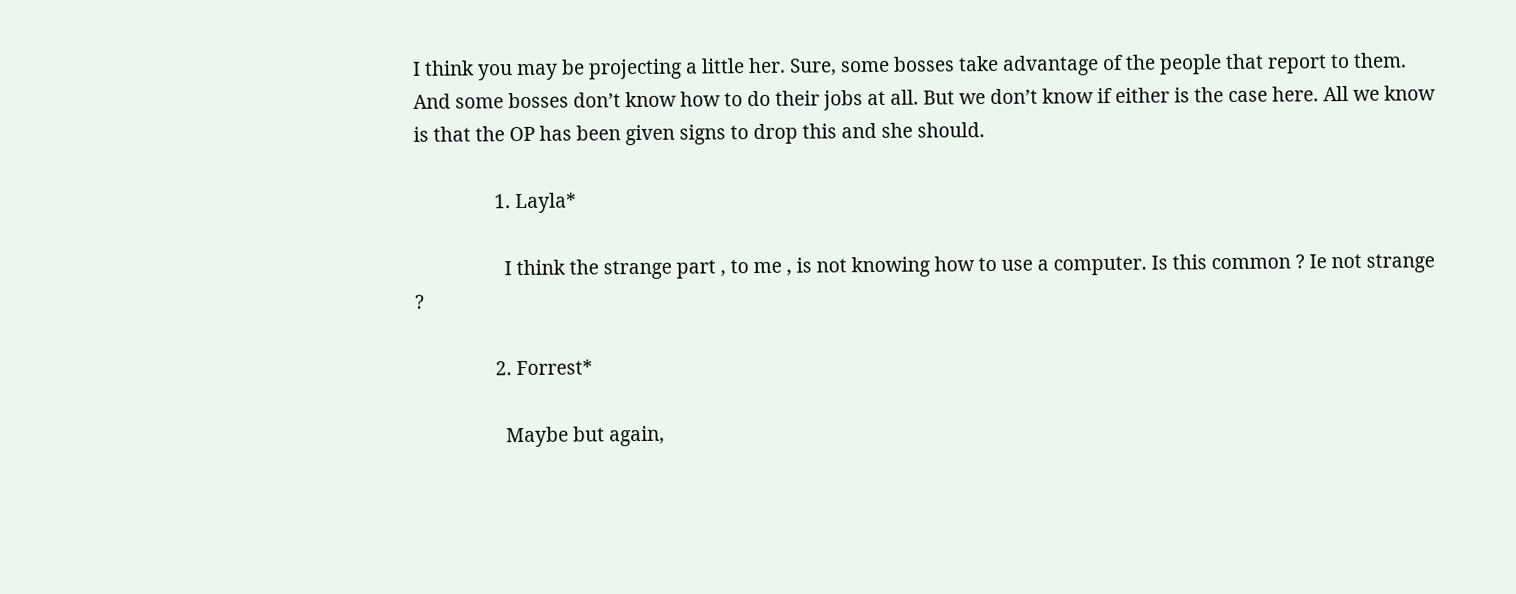I think you may be projecting a little her. Sure, some bosses take advantage of the people that report to them. And some bosses don’t know how to do their jobs at all. But we don’t know if either is the case here. All we know is that the OP has been given signs to drop this and she should.

                1. Layla*

                  I think the strange part , to me , is not knowing how to use a computer. Is this common ? Ie not strange ?

                2. Forrest*

                  Maybe but again,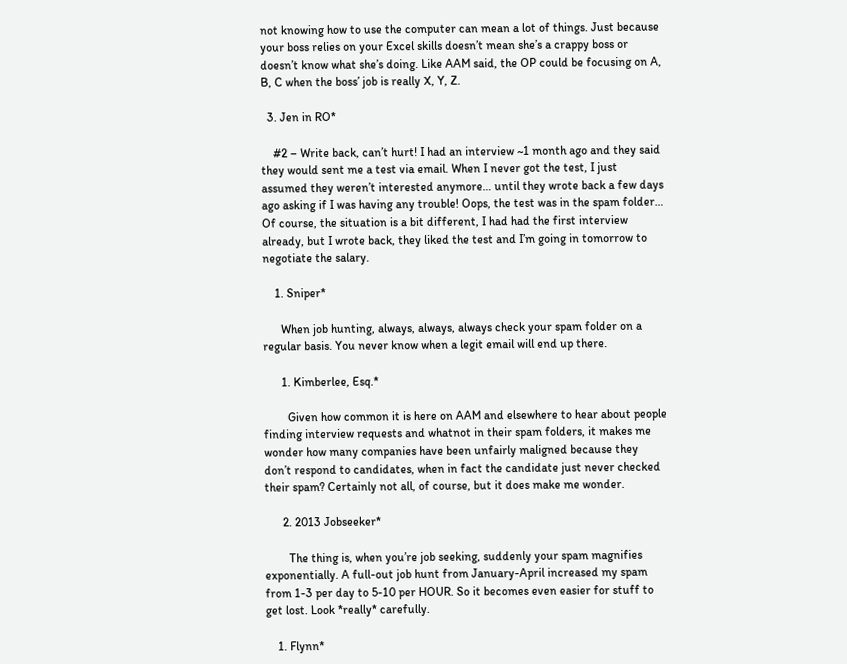not knowing how to use the computer can mean a lot of things. Just because your boss relies on your Excel skills doesn’t mean she’s a crappy boss or doesn’t know what she’s doing. Like AAM said, the OP could be focusing on A, B, C when the boss’ job is really X, Y, Z.

  3. Jen in RO*

    #2 – Write back, can’t hurt! I had an interview ~1 month ago and they said they would sent me a test via email. When I never got the test, I just assumed they weren’t interested anymore… until they wrote back a few days ago asking if I was having any trouble! Oops, the test was in the spam folder… Of course, the situation is a bit different, I had had the first interview already, but I wrote back, they liked the test and I’m going in tomorrow to negotiate the salary.

    1. Sniper*

      When job hunting, always, always, always check your spam folder on a regular basis. You never know when a legit email will end up there.

      1. Kimberlee, Esq.*

        Given how common it is here on AAM and elsewhere to hear about people finding interview requests and whatnot in their spam folders, it makes me wonder how many companies have been unfairly maligned because they don’t respond to candidates, when in fact the candidate just never checked their spam? Certainly not all, of course, but it does make me wonder.

      2. 2013 Jobseeker*

        The thing is, when you’re job seeking, suddenly your spam magnifies exponentially. A full-out job hunt from January-April increased my spam from 1-3 per day to 5-10 per HOUR. So it becomes even easier for stuff to get lost. Look *really* carefully.

    1. Flynn*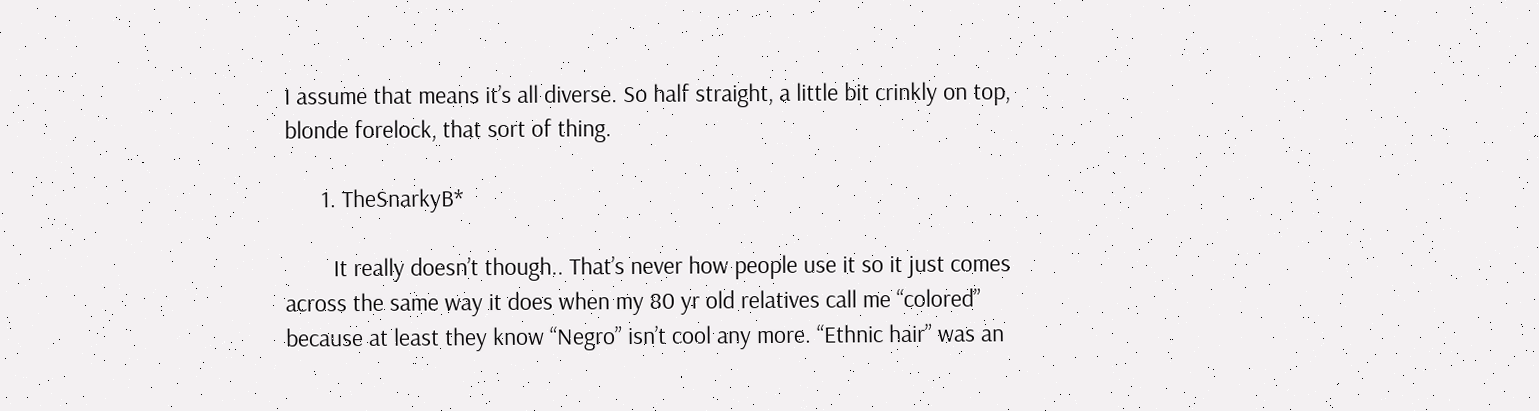I assume that means it’s all diverse. So half straight, a little bit crinkly on top, blonde forelock, that sort of thing.

      1. TheSnarkyB*

        It really doesn’t though.. That’s never how people use it so it just comes across the same way it does when my 80 yr old relatives call me “colored” because at least they know “Negro” isn’t cool any more. “Ethnic hair” was an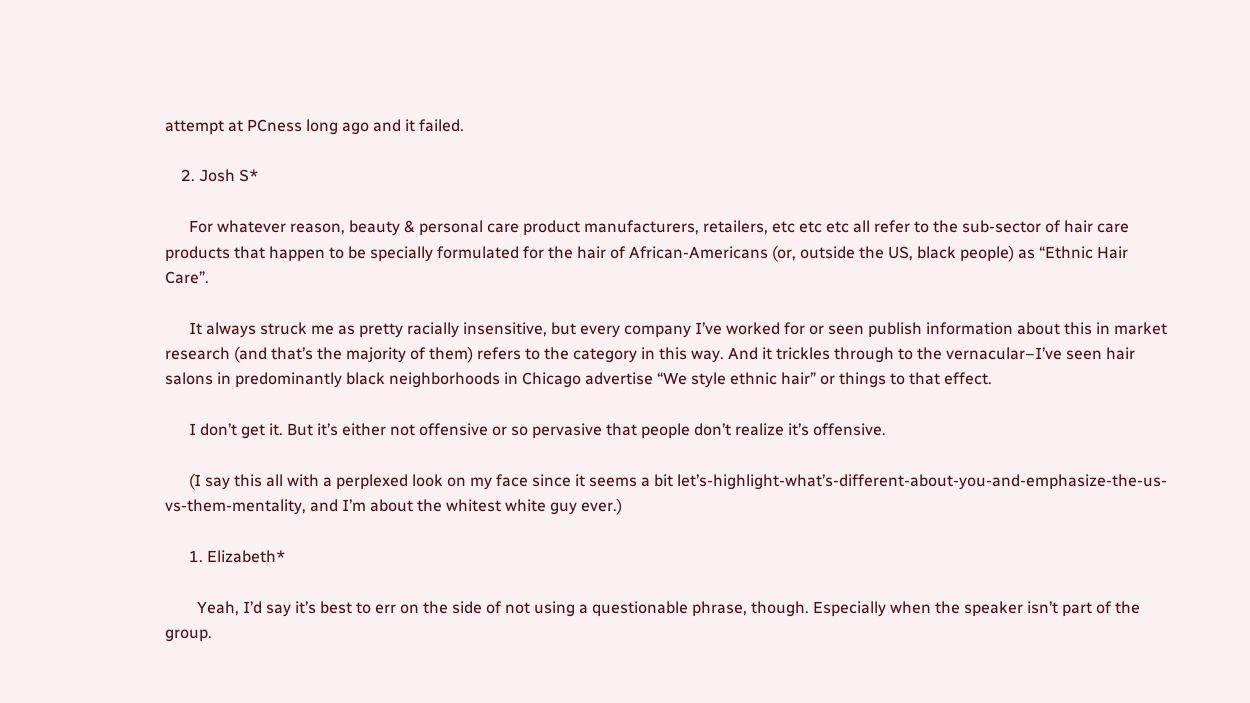attempt at PCness long ago and it failed.

    2. Josh S*

      For whatever reason, beauty & personal care product manufacturers, retailers, etc etc etc all refer to the sub-sector of hair care products that happen to be specially formulated for the hair of African-Americans (or, outside the US, black people) as “Ethnic Hair Care”.

      It always struck me as pretty racially insensitive, but every company I’ve worked for or seen publish information about this in market research (and that’s the majority of them) refers to the category in this way. And it trickles through to the vernacular–I’ve seen hair salons in predominantly black neighborhoods in Chicago advertise “We style ethnic hair” or things to that effect.

      I don’t get it. But it’s either not offensive or so pervasive that people don’t realize it’s offensive.

      (I say this all with a perplexed look on my face since it seems a bit let’s-highlight-what’s-different-about-you-and-emphasize-the-us-vs-them-mentality, and I’m about the whitest white guy ever.)

      1. Elizabeth*

        Yeah, I’d say it’s best to err on the side of not using a questionable phrase, though. Especially when the speaker isn’t part of the group.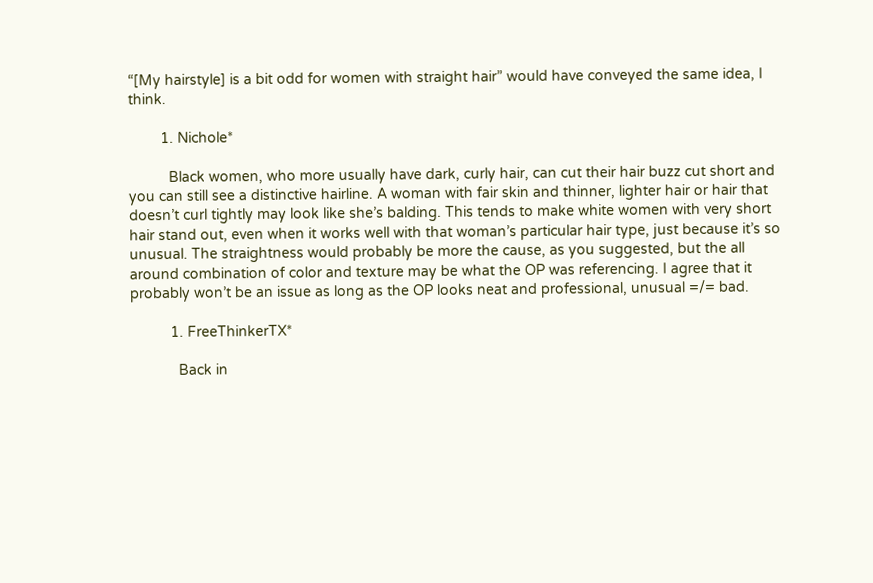“[My hairstyle] is a bit odd for women with straight hair” would have conveyed the same idea, I think.

        1. Nichole*

          Black women, who more usually have dark, curly hair, can cut their hair buzz cut short and you can still see a distinctive hairline. A woman with fair skin and thinner, lighter hair or hair that doesn’t curl tightly may look like she’s balding. This tends to make white women with very short hair stand out, even when it works well with that woman’s particular hair type, just because it’s so unusual. The straightness would probably be more the cause, as you suggested, but the all around combination of color and texture may be what the OP was referencing. I agree that it probably won’t be an issue as long as the OP looks neat and professional, unusual =/= bad.

          1. FreeThinkerTX*

            Back in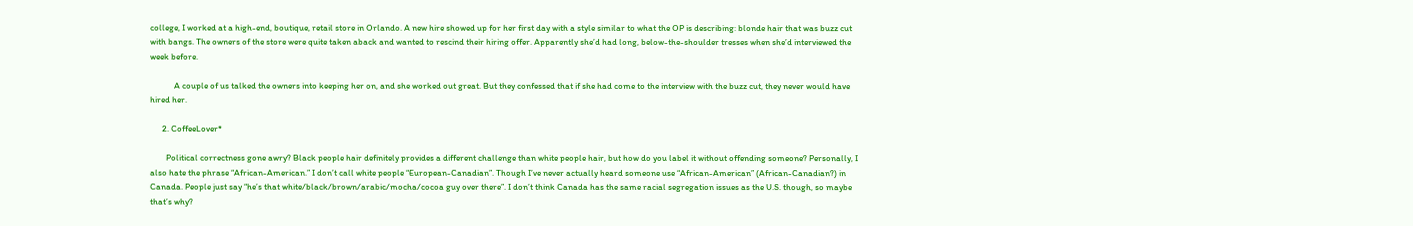college, I worked at a high-end, boutique, retail store in Orlando. A new hire showed up for her first day with a style similar to what the OP is describing: blonde hair that was buzz cut with bangs. The owners of the store were quite taken aback and wanted to rescind their hiring offer. Apparently she’d had long, below-the-shoulder tresses when she’d interviewed the week before.

            A couple of us talked the owners into keeping her on, and she worked out great. But they confessed that if she had come to the interview with the buzz cut, they never would have hired her.

      2. CoffeeLover*

        Political correctness gone awry? Black people hair definitely provides a different challenge than white people hair, but how do you label it without offending someone? Personally, I also hate the phrase “African-American.” I don’t call white people “European-Canadian”. Though I’ve never actually heard someone use “African-American” (African-Canadian?) in Canada. People just say “he’s that white/black/brown/arabic/mocha/cocoa guy over there”. I don’t think Canada has the same racial segregation issues as the U.S. though, so maybe that’s why?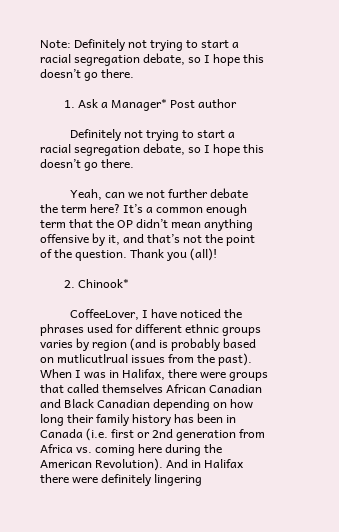Note: Definitely not trying to start a racial segregation debate, so I hope this doesn’t go there.

        1. Ask a Manager* Post author

          Definitely not trying to start a racial segregation debate, so I hope this doesn’t go there.

          Yeah, can we not further debate the term here? It’s a common enough term that the OP didn’t mean anything offensive by it, and that’s not the point of the question. Thank you (all)!

        2. Chinook*

          CoffeeLover, I have noticed the phrases used for different ethnic groups varies by region (and is probably based on mutlicutlrual issues from the past). When I was in Halifax, there were groups that called themselves African Canadian and Black Canadian depending on how long their family history has been in Canada (i.e. first or 2nd generation from Africa vs. coming here during the American Revolution). And in Halifax there were definitely lingering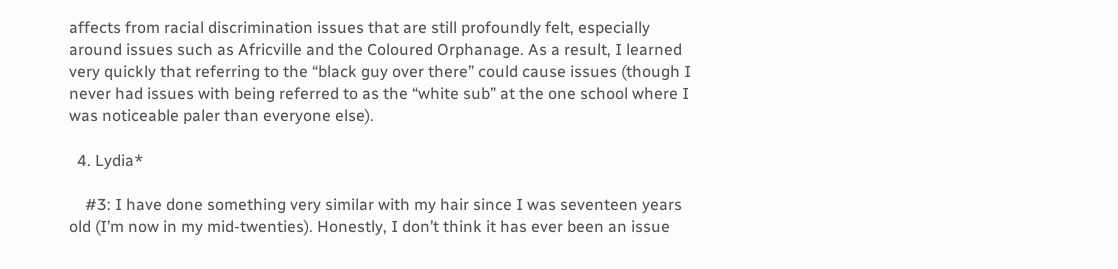affects from racial discrimination issues that are still profoundly felt, especially around issues such as Africville and the Coloured Orphanage. As a result, I learned very quickly that referring to the “black guy over there” could cause issues (though I never had issues with being referred to as the “white sub” at the one school where I was noticeable paler than everyone else).

  4. Lydia*

    #3: I have done something very similar with my hair since I was seventeen years old (I’m now in my mid-twenties). Honestly, I don’t think it has ever been an issue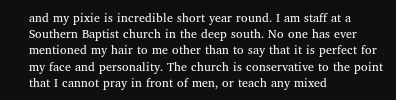and my pixie is incredible short year round. I am staff at a Southern Baptist church in the deep south. No one has ever mentioned my hair to me other than to say that it is perfect for my face and personality. The church is conservative to the point that I cannot pray in front of men, or teach any mixed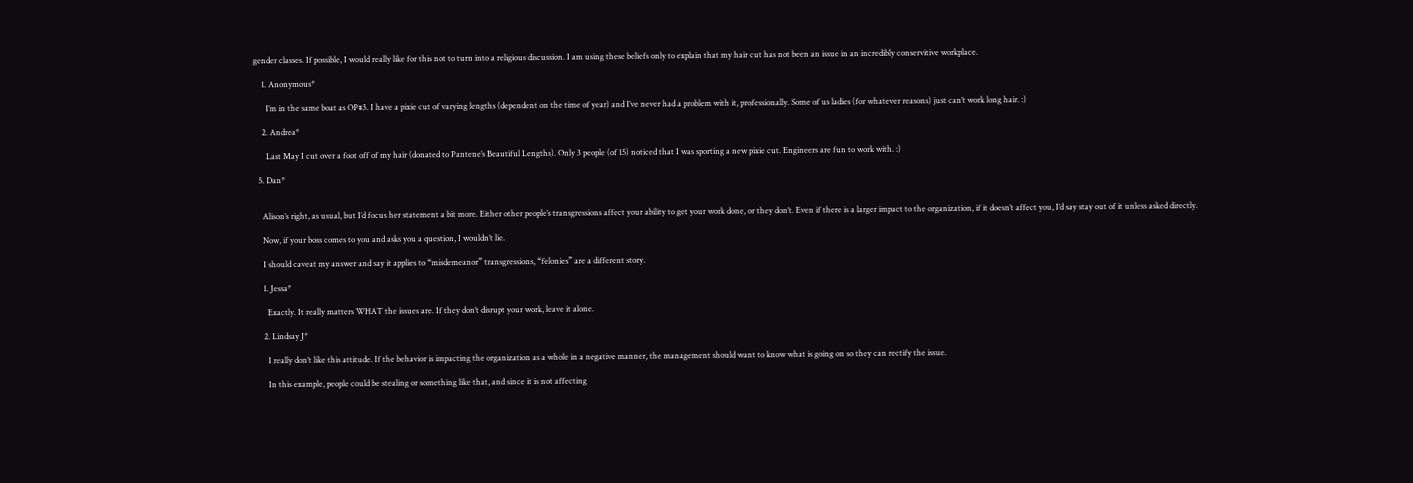gender classes. If possible, I would really like for this not to turn into a religious discussion. I am using these beliefs only to explain that my hair cut has not been an issue in an incredibly conservitive workplace.

    1. Anonymous*

      I’m in the same boat as OP#3. I have a pixie cut of varying lengths (dependent on the time of year) and I’ve never had a problem with it, professionally. Some of us ladies (for whatever reasons) just can’t work long hair. :)

    2. Andrea*

      Last May I cut over a foot off of my hair (donated to Pantene’s Beautiful Lengths). Only 3 people (of 15) noticed that I was sporting a new pixie cut. Engineers are fun to work with. :)

  5. Dan*


    Alison’s right, as usual, but I’d focus her statement a bit more. Either other people’s transgressions affect your ability to get your work done, or they don’t. Even if there is a larger impact to the organization, if it doesn’t affect you, I’d say stay out of it unless asked directly.

    Now, if your boss comes to you and asks you a question, I wouldn’t lie.

    I should caveat my answer and say it applies to “misdemeanor” transgressions, “felonies” are a different story.

    1. Jessa*

      Exactly. It really matters WHAT the issues are. If they don’t disrupt your work, leave it alone.

    2. Lindsay J*

      I really don’t like this attitude. If the behavior is impacting the organization as a whole in a negative manner, the management should want to know what is going on so they can rectify the issue.

      In this example, people could be stealing or something like that, and since it is not affecting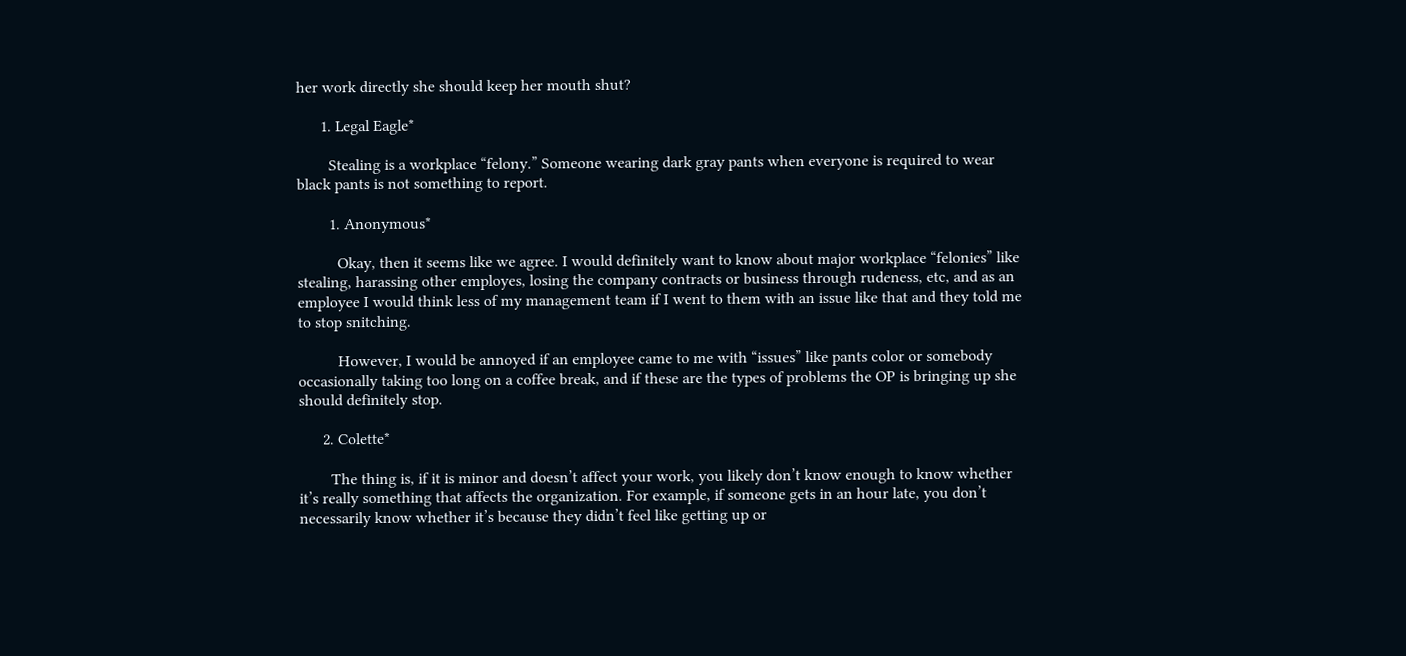her work directly she should keep her mouth shut?

      1. Legal Eagle*

        Stealing is a workplace “felony.” Someone wearing dark gray pants when everyone is required to wear black pants is not something to report.

        1. Anonymous*

          Okay, then it seems like we agree. I would definitely want to know about major workplace “felonies” like stealing, harassing other employes, losing the company contracts or business through rudeness, etc, and as an employee I would think less of my management team if I went to them with an issue like that and they told me to stop snitching.

          However, I would be annoyed if an employee came to me with “issues” like pants color or somebody occasionally taking too long on a coffee break, and if these are the types of problems the OP is bringing up she should definitely stop.

      2. Colette*

        The thing is, if it is minor and doesn’t affect your work, you likely don’t know enough to know whether it’s really something that affects the organization. For example, if someone gets in an hour late, you don’t necessarily know whether it’s because they didn’t feel like getting up or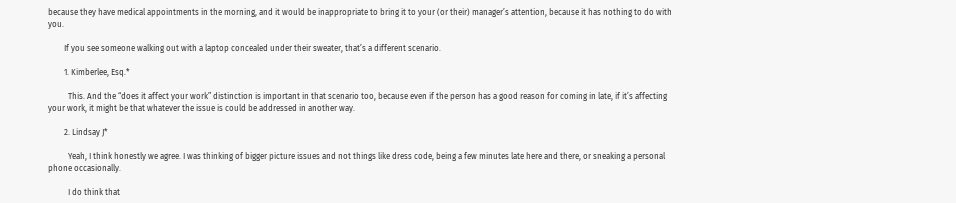because they have medical appointments in the morning, and it would be inappropriate to bring it to your (or their) manager’s attention, because it has nothing to do with you.

        If you see someone walking out with a laptop concealed under their sweater, that’s a different scenario.

        1. Kimberlee, Esq.*

          This. And the “does it affect your work” distinction is important in that scenario too, because even if the person has a good reason for coming in late, if it’s affecting your work, it might be that whatever the issue is could be addressed in another way.

        2. Lindsay J*

          Yeah, I think honestly we agree. I was thinking of bigger picture issues and not things like dress code, being a few minutes late here and there, or sneaking a personal phone occasionally.

          I do think that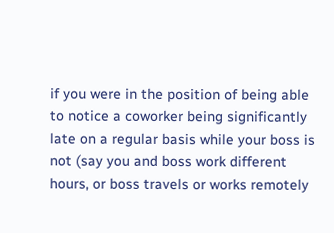if you were in the position of being able to notice a coworker being significantly late on a regular basis while your boss is not (say you and boss work different hours, or boss travels or works remotely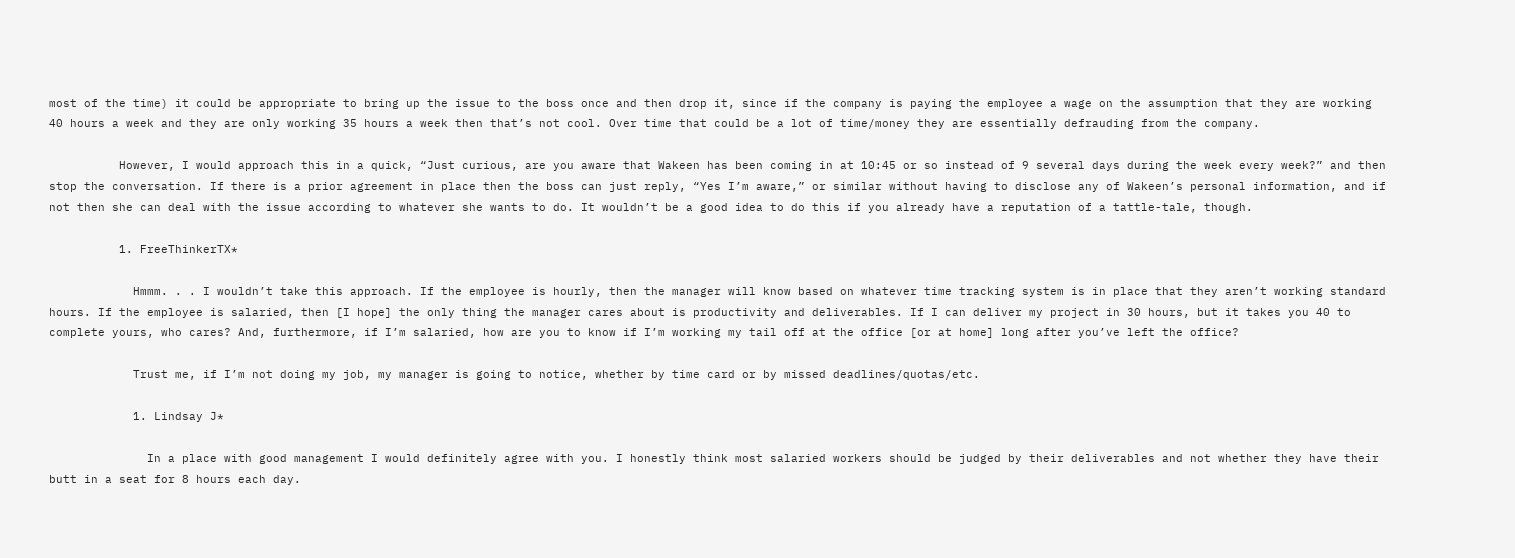most of the time) it could be appropriate to bring up the issue to the boss once and then drop it, since if the company is paying the employee a wage on the assumption that they are working 40 hours a week and they are only working 35 hours a week then that’s not cool. Over time that could be a lot of time/money they are essentially defrauding from the company.

          However, I would approach this in a quick, “Just curious, are you aware that Wakeen has been coming in at 10:45 or so instead of 9 several days during the week every week?” and then stop the conversation. If there is a prior agreement in place then the boss can just reply, “Yes I’m aware,” or similar without having to disclose any of Wakeen’s personal information, and if not then she can deal with the issue according to whatever she wants to do. It wouldn’t be a good idea to do this if you already have a reputation of a tattle-tale, though.

          1. FreeThinkerTX*

            Hmmm. . . I wouldn’t take this approach. If the employee is hourly, then the manager will know based on whatever time tracking system is in place that they aren’t working standard hours. If the employee is salaried, then [I hope] the only thing the manager cares about is productivity and deliverables. If I can deliver my project in 30 hours, but it takes you 40 to complete yours, who cares? And, furthermore, if I’m salaried, how are you to know if I’m working my tail off at the office [or at home] long after you’ve left the office?

            Trust me, if I’m not doing my job, my manager is going to notice, whether by time card or by missed deadlines/quotas/etc.

            1. Lindsay J*

              In a place with good management I would definitely agree with you. I honestly think most salaried workers should be judged by their deliverables and not whether they have their butt in a seat for 8 hours each day.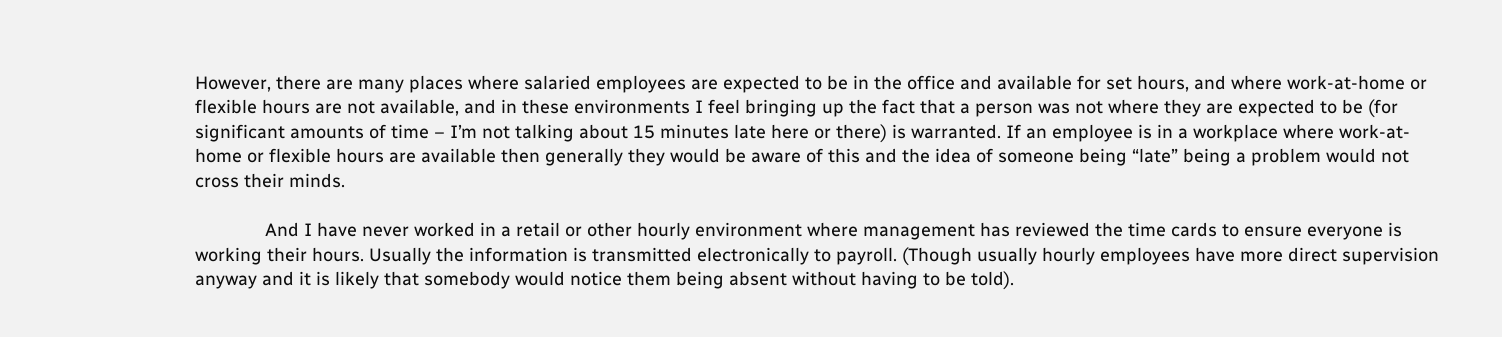However, there are many places where salaried employees are expected to be in the office and available for set hours, and where work-at-home or flexible hours are not available, and in these environments I feel bringing up the fact that a person was not where they are expected to be (for significant amounts of time – I’m not talking about 15 minutes late here or there) is warranted. If an employee is in a workplace where work-at-home or flexible hours are available then generally they would be aware of this and the idea of someone being “late” being a problem would not cross their minds.

              And I have never worked in a retail or other hourly environment where management has reviewed the time cards to ensure everyone is working their hours. Usually the information is transmitted electronically to payroll. (Though usually hourly employees have more direct supervision anyway and it is likely that somebody would notice them being absent without having to be told).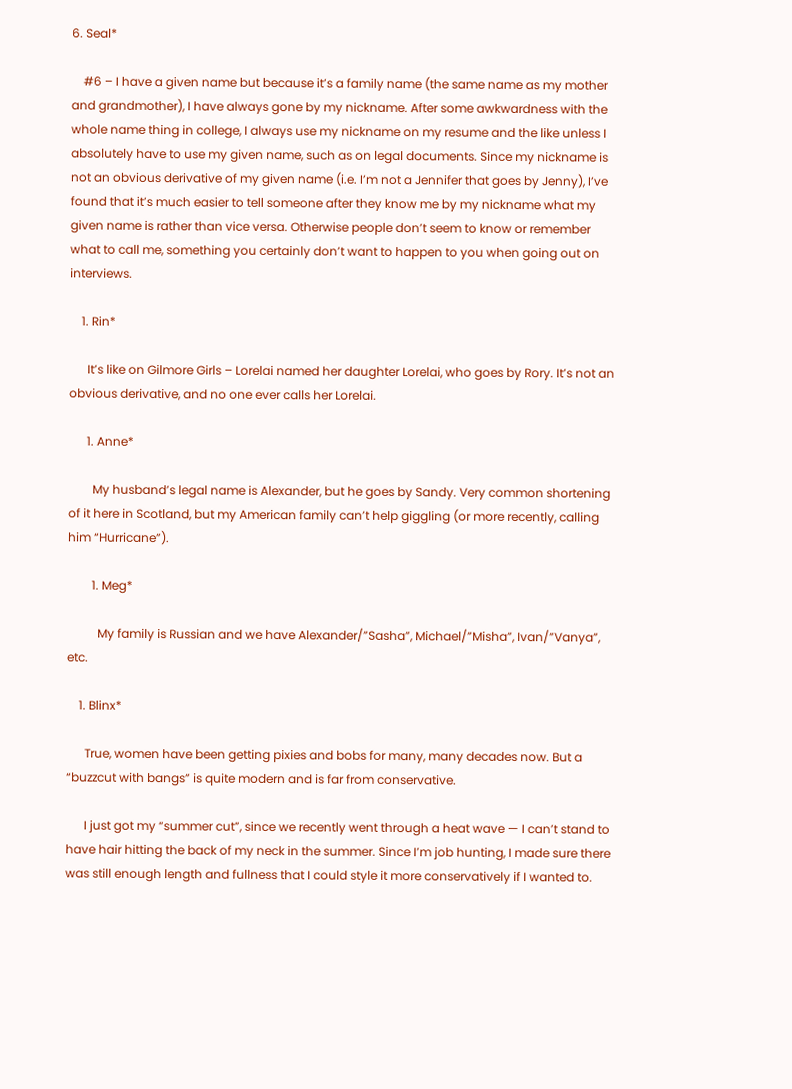6. Seal*

    #6 – I have a given name but because it’s a family name (the same name as my mother and grandmother), I have always gone by my nickname. After some awkwardness with the whole name thing in college, I always use my nickname on my resume and the like unless I absolutely have to use my given name, such as on legal documents. Since my nickname is not an obvious derivative of my given name (i.e. I’m not a Jennifer that goes by Jenny), I’ve found that it’s much easier to tell someone after they know me by my nickname what my given name is rather than vice versa. Otherwise people don’t seem to know or remember what to call me, something you certainly don’t want to happen to you when going out on interviews.

    1. Rin*

      It’s like on Gilmore Girls – Lorelai named her daughter Lorelai, who goes by Rory. It’s not an obvious derivative, and no one ever calls her Lorelai.

      1. Anne*

        My husband’s legal name is Alexander, but he goes by Sandy. Very common shortening of it here in Scotland, but my American family can’t help giggling (or more recently, calling him “Hurricane”).

        1. Meg*

          My family is Russian and we have Alexander/”Sasha”, Michael/”Misha”, Ivan/”Vanya”, etc.

    1. Blinx*

      True, women have been getting pixies and bobs for many, many decades now. But a “buzzcut with bangs” is quite modern and is far from conservative.

      I just got my “summer cut”, since we recently went through a heat wave — I can’t stand to have hair hitting the back of my neck in the summer. Since I’m job hunting, I made sure there was still enough length and fullness that I could style it more conservatively if I wanted to.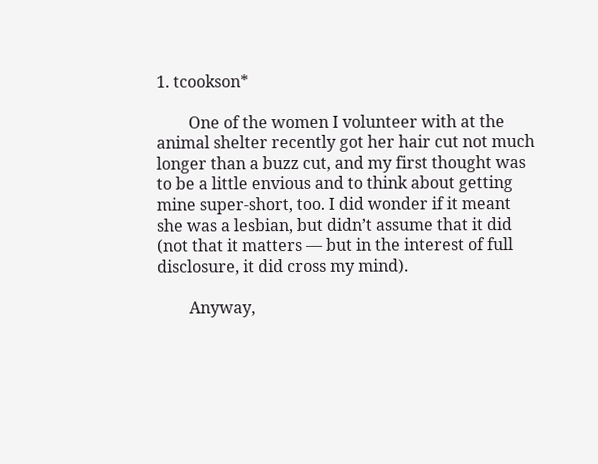1. tcookson*

        One of the women I volunteer with at the animal shelter recently got her hair cut not much longer than a buzz cut, and my first thought was to be a little envious and to think about getting mine super-short, too. I did wonder if it meant she was a lesbian, but didn’t assume that it did (not that it matters — but in the interest of full disclosure, it did cross my mind).

        Anyway,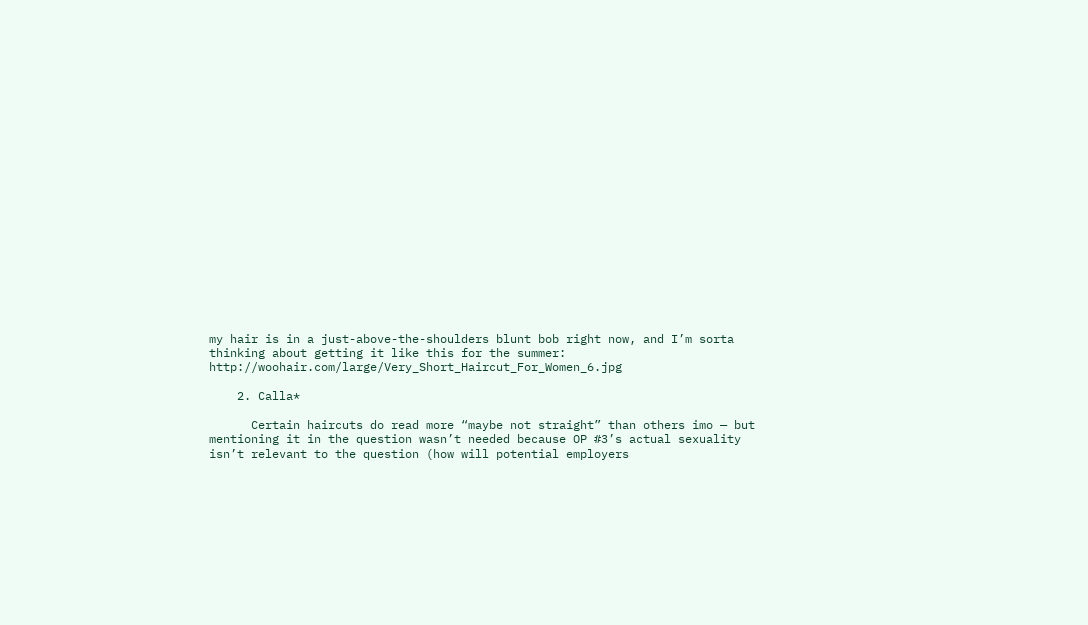my hair is in a just-above-the-shoulders blunt bob right now, and I’m sorta thinking about getting it like this for the summer: http://woohair.com/large/Very_Short_Haircut_For_Women_6.jpg

    2. Calla*

      Certain haircuts do read more “maybe not straight” than others imo — but mentioning it in the question wasn’t needed because OP #3’s actual sexuality isn’t relevant to the question (how will potential employers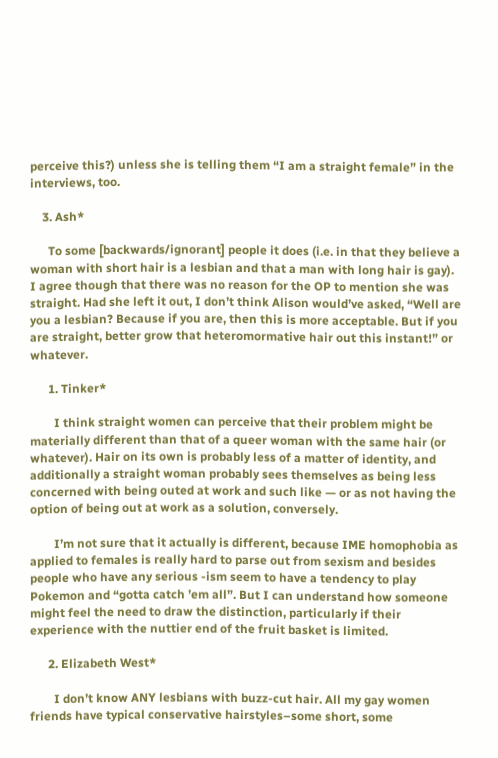perceive this?) unless she is telling them “I am a straight female” in the interviews, too.

    3. Ash*

      To some [backwards/ignorant] people it does (i.e. in that they believe a woman with short hair is a lesbian and that a man with long hair is gay). I agree though that there was no reason for the OP to mention she was straight. Had she left it out, I don’t think Alison would’ve asked, “Well are you a lesbian? Because if you are, then this is more acceptable. But if you are straight, better grow that heteromormative hair out this instant!” or whatever.

      1. Tinker*

        I think straight women can perceive that their problem might be materially different than that of a queer woman with the same hair (or whatever). Hair on its own is probably less of a matter of identity, and additionally a straight woman probably sees themselves as being less concerned with being outed at work and such like — or as not having the option of being out at work as a solution, conversely.

        I’m not sure that it actually is different, because IME homophobia as applied to females is really hard to parse out from sexism and besides people who have any serious -ism seem to have a tendency to play Pokemon and “gotta catch ’em all”. But I can understand how someone might feel the need to draw the distinction, particularly if their experience with the nuttier end of the fruit basket is limited.

      2. Elizabeth West*

        I don’t know ANY lesbians with buzz-cut hair. All my gay women friends have typical conservative hairstyles–some short, some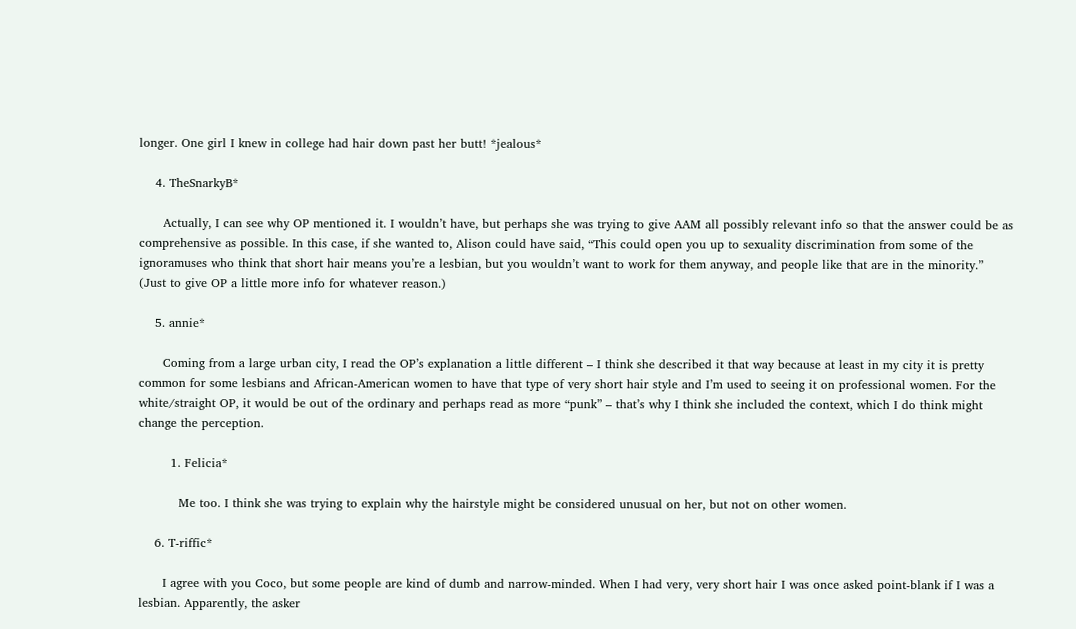longer. One girl I knew in college had hair down past her butt! *jealous*

    4. TheSnarkyB*

      Actually, I can see why OP mentioned it. I wouldn’t have, but perhaps she was trying to give AAM all possibly relevant info so that the answer could be as comprehensive as possible. In this case, if she wanted to, Alison could have said, “This could open you up to sexuality discrimination from some of the ignoramuses who think that short hair means you’re a lesbian, but you wouldn’t want to work for them anyway, and people like that are in the minority.” (Just to give OP a little more info for whatever reason.)

    5. annie*

      Coming from a large urban city, I read the OP’s explanation a little different – I think she described it that way because at least in my city it is pretty common for some lesbians and African-American women to have that type of very short hair style and I’m used to seeing it on professional women. For the white/straight OP, it would be out of the ordinary and perhaps read as more “punk” – that’s why I think she included the context, which I do think might change the perception.

        1. Felicia*

          Me too. I think she was trying to explain why the hairstyle might be considered unusual on her, but not on other women.

    6. T-riffic*

      I agree with you Coco, but some people are kind of dumb and narrow-minded. When I had very, very short hair I was once asked point-blank if I was a lesbian. Apparently, the asker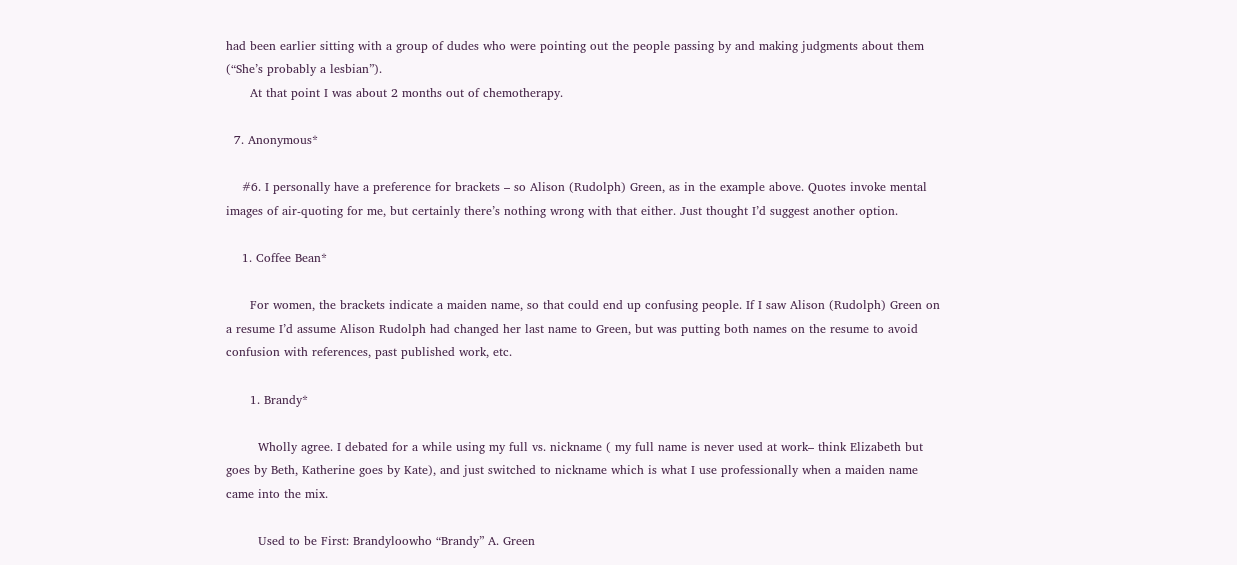had been earlier sitting with a group of dudes who were pointing out the people passing by and making judgments about them (“She’s probably a lesbian”).
      At that point I was about 2 months out of chemotherapy.

  7. Anonymous*

    #6. I personally have a preference for brackets – so Alison (Rudolph) Green, as in the example above. Quotes invoke mental images of air-quoting for me, but certainly there’s nothing wrong with that either. Just thought I’d suggest another option.

    1. Coffee Bean*

      For women, the brackets indicate a maiden name, so that could end up confusing people. If I saw Alison (Rudolph) Green on a resume I’d assume Alison Rudolph had changed her last name to Green, but was putting both names on the resume to avoid confusion with references, past published work, etc.

      1. Brandy*

        Wholly agree. I debated for a while using my full vs. nickname ( my full name is never used at work– think Elizabeth but goes by Beth, Katherine goes by Kate), and just switched to nickname which is what I use professionally when a maiden name came into the mix.

        Used to be First: Brandyloowho “Brandy” A. Green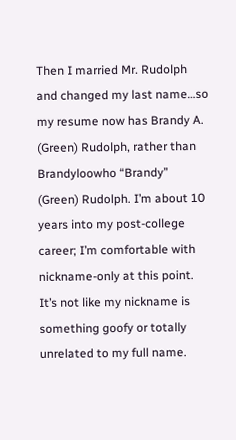Then I married Mr. Rudolph and changed my last name…so my resume now has Brandy A. (Green) Rudolph, rather than Brandyloowho “Brandy” (Green) Rudolph. I’m about 10 years into my post-college career; I’m comfortable with nickname-only at this point. It’s not like my nickname is something goofy or totally unrelated to my full name.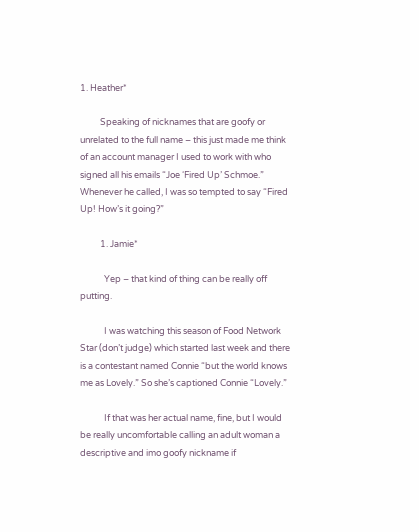1. Heather*

          Speaking of nicknames that are goofy or unrelated to the full name – this just made me think of an account manager I used to work with who signed all his emails “Joe ‘Fired Up’ Schmoe.” Whenever he called, I was so tempted to say “Fired Up! How’s it going?”

          1. Jamie*

            Yep – that kind of thing can be really off putting.

            I was watching this season of Food Network Star (don’t judge) which started last week and there is a contestant named Connie “but the world knows me as Lovely.” So she’s captioned Connie “Lovely.”

            If that was her actual name, fine, but I would be really uncomfortable calling an adult woman a descriptive and imo goofy nickname if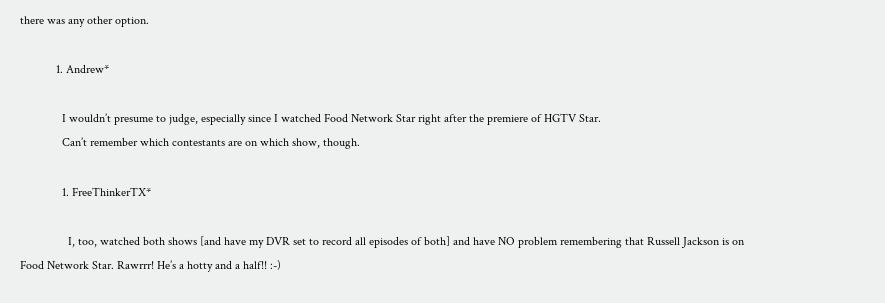there was any other option.

            1. Andrew*

              I wouldn’t presume to judge, especially since I watched Food Network Star right after the premiere of HGTV Star.
              Can’t remember which contestants are on which show, though.

              1. FreeThinkerTX*

                I, too, watched both shows [and have my DVR set to record all episodes of both] and have NO problem remembering that Russell Jackson is on Food Network Star. Rawrrr! He’s a hotty and a half!! :-)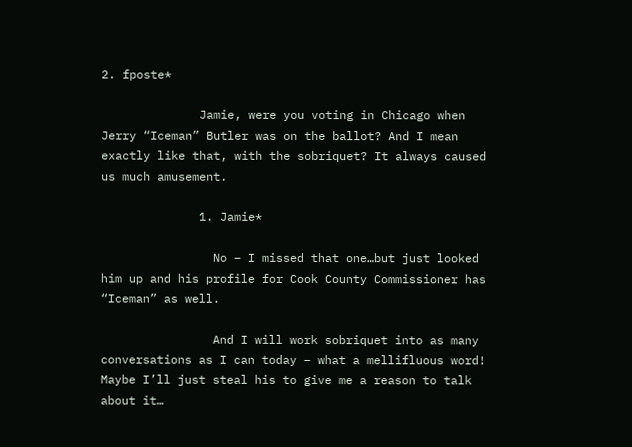2. fposte*

              Jamie, were you voting in Chicago when Jerry “Iceman” Butler was on the ballot? And I mean exactly like that, with the sobriquet? It always caused us much amusement.

              1. Jamie*

                No – I missed that one…but just looked him up and his profile for Cook County Commissioner has “Iceman” as well.

                And I will work sobriquet into as many conversations as I can today – what a mellifluous word! Maybe I’ll just steal his to give me a reason to talk about it…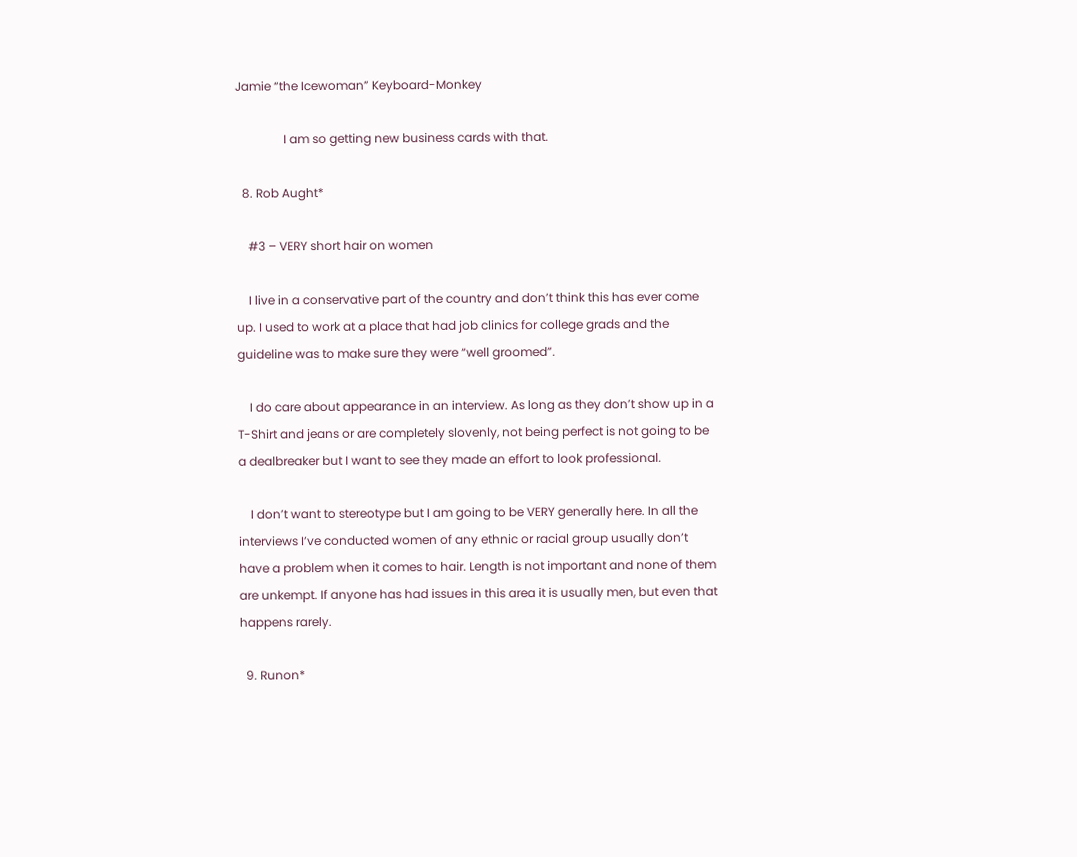Jamie “the Icewoman” Keyboard-Monkey

                I am so getting new business cards with that.

  8. Rob Aught*

    #3 – VERY short hair on women

    I live in a conservative part of the country and don’t think this has ever come up. I used to work at a place that had job clinics for college grads and the guideline was to make sure they were “well groomed”.

    I do care about appearance in an interview. As long as they don’t show up in a T-Shirt and jeans or are completely slovenly, not being perfect is not going to be a dealbreaker but I want to see they made an effort to look professional.

    I don’t want to stereotype but I am going to be VERY generally here. In all the interviews I’ve conducted women of any ethnic or racial group usually don’t have a problem when it comes to hair. Length is not important and none of them are unkempt. If anyone has had issues in this area it is usually men, but even that happens rarely.

  9. Runon*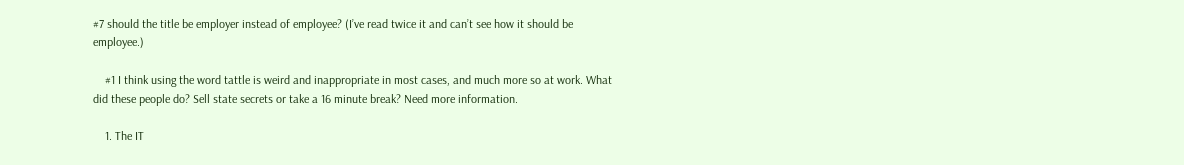#7 should the title be employer instead of employee? (I’ve read twice it and can’t see how it should be employee.)

    #1 I think using the word tattle is weird and inappropriate in most cases, and much more so at work. What did these people do? Sell state secrets or take a 16 minute break? Need more information.

    1. The IT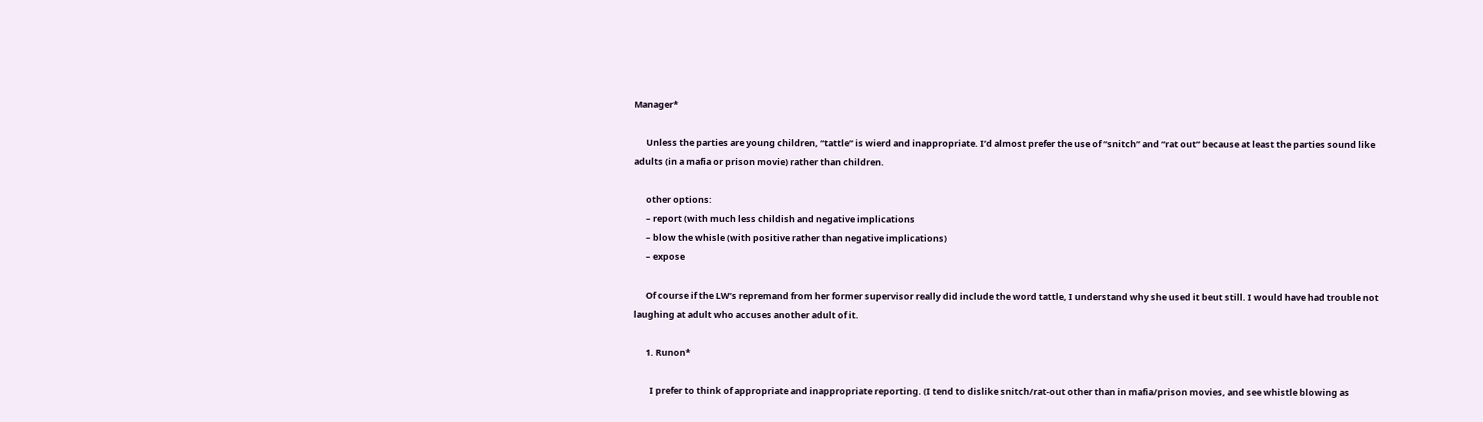Manager*

      Unless the parties are young children, “tattle” is wierd and inappropriate. I’d almost prefer the use of “snitch” and “rat out” because at least the parties sound like adults (in a mafia or prison movie) rather than children.

      other options:
      – report (with much less childish and negative implications
      – blow the whisle (with positive rather than negative implications)
      – expose

      Of course if the LW’s repremand from her former supervisor really did include the word tattle, I understand why she used it beut still. I would have had trouble not laughing at adult who accuses another adult of it.

      1. Runon*

        I prefer to think of appropriate and inappropriate reporting. (I tend to dislike snitch/rat-out other than in mafia/prison movies, and see whistle blowing as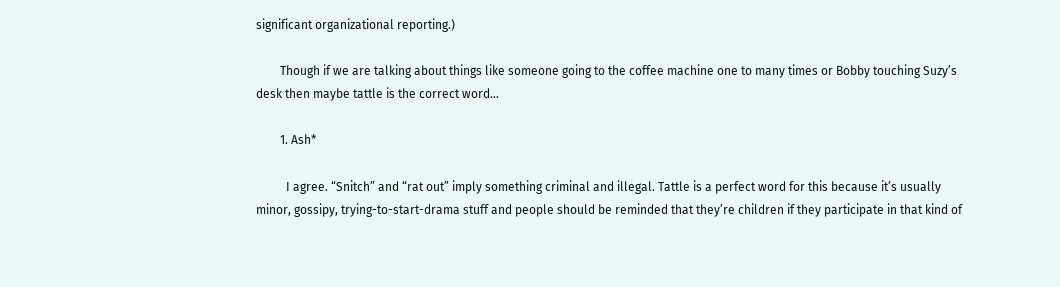significant organizational reporting.)

        Though if we are talking about things like someone going to the coffee machine one to many times or Bobby touching Suzy’s desk then maybe tattle is the correct word…

        1. Ash*

          I agree. “Snitch” and “rat out” imply something criminal and illegal. Tattle is a perfect word for this because it’s usually minor, gossipy, trying-to-start-drama stuff and people should be reminded that they’re children if they participate in that kind of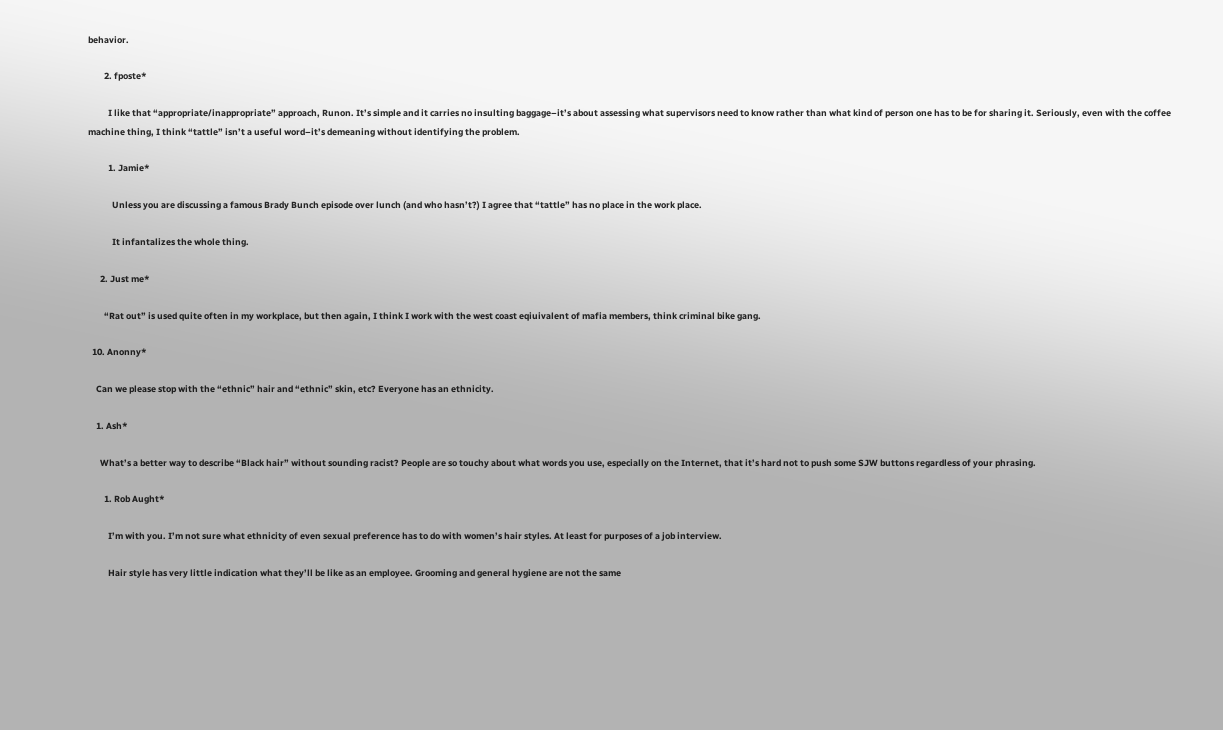behavior.

        2. fposte*

          I like that “appropriate/inappropriate” approach, Runon. It’s simple and it carries no insulting baggage–it’s about assessing what supervisors need to know rather than what kind of person one has to be for sharing it. Seriously, even with the coffee machine thing, I think “tattle” isn’t a useful word–it’s demeaning without identifying the problem.

          1. Jamie*

            Unless you are discussing a famous Brady Bunch episode over lunch (and who hasn’t?) I agree that “tattle” has no place in the work place.

            It infantalizes the whole thing.

      2. Just me*

        “Rat out” is used quite often in my workplace, but then again, I think I work with the west coast eqiuivalent of mafia members, think criminal bike gang.

  10. Anonny*

    Can we please stop with the “ethnic” hair and “ethnic” skin, etc? Everyone has an ethnicity.

    1. Ash*

      What’s a better way to describe “Black hair” without sounding racist? People are so touchy about what words you use, especially on the Internet, that it’s hard not to push some SJW buttons regardless of your phrasing.

        1. Rob Aught*

          I’m with you. I’m not sure what ethnicity of even sexual preference has to do with women’s hair styles. At least for purposes of a job interview.

          Hair style has very little indication what they’ll be like as an employee. Grooming and general hygiene are not the same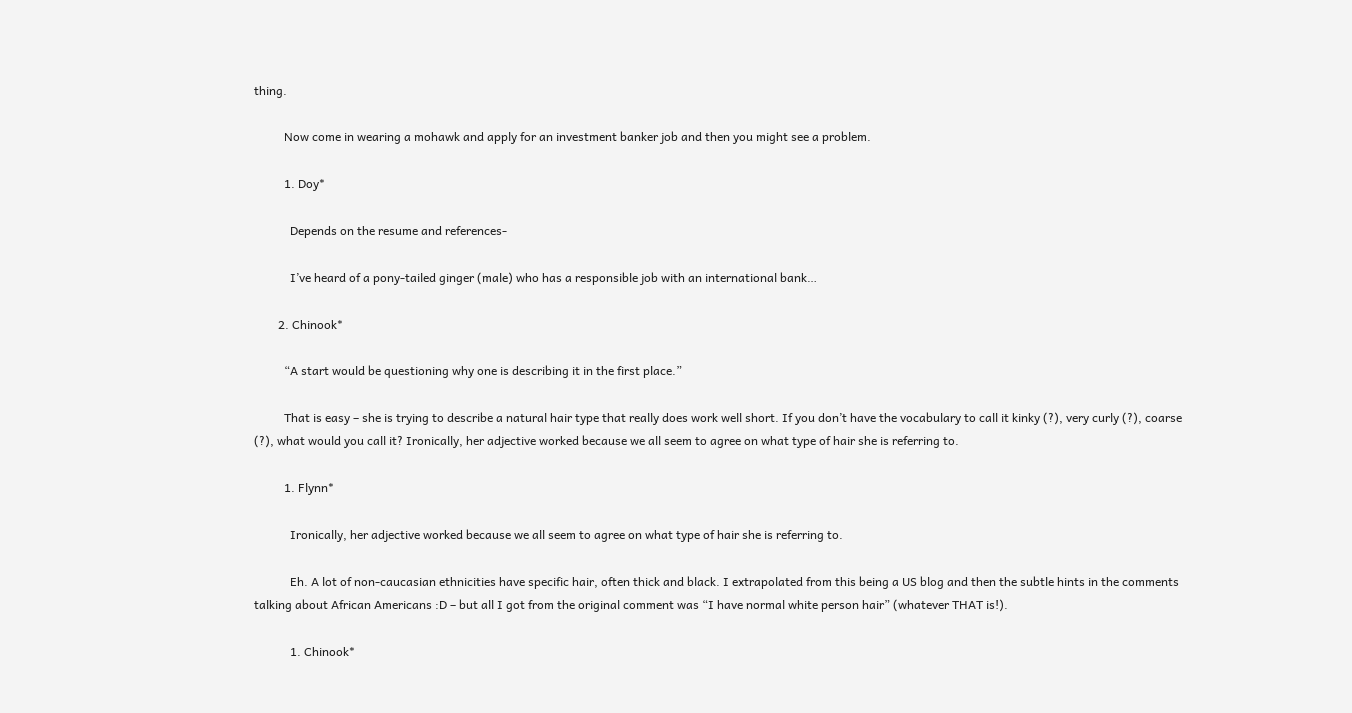thing.

          Now come in wearing a mohawk and apply for an investment banker job and then you might see a problem.

          1. Doy*

            Depends on the resume and references-

            I’ve heard of a pony-tailed ginger (male) who has a responsible job with an international bank…

        2. Chinook*

          “A start would be questioning why one is describing it in the first place.”

          That is easy – she is trying to describe a natural hair type that really does work well short. If you don’t have the vocabulary to call it kinky (?), very curly (?), coarse (?), what would you call it? Ironically, her adjective worked because we all seem to agree on what type of hair she is referring to.

          1. Flynn*

            Ironically, her adjective worked because we all seem to agree on what type of hair she is referring to.

            Eh. A lot of non-caucasian ethnicities have specific hair, often thick and black. I extrapolated from this being a US blog and then the subtle hints in the comments talking about African Americans :D – but all I got from the original comment was “I have normal white person hair” (whatever THAT is!).

            1. Chinook*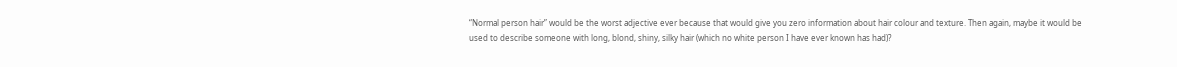“Normal person hair” would be the worst adjective ever because that would give you zero information about hair colour and texture. Then again, maybe it would be used to describe someone with long, blond, shiny, silky hair (which no white person I have ever known has had)?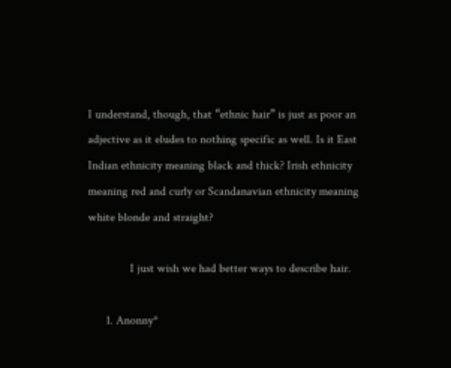I understand, though, that “ethnic hair” is just as poor an adjective as it eludes to nothing specific as well. Is it East Indian ethnicity meaning black and thick? Irish ethnicity meaning red and curly or Scandanavian ethnicity meaning white blonde and straight?

              I just wish we had better ways to describe hair.

      1. Anonny*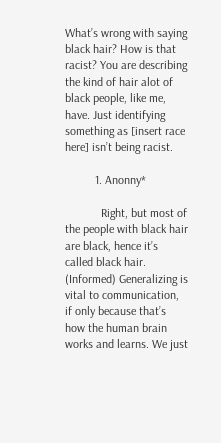What’s wrong with saying black hair? How is that racist? You are describing the kind of hair alot of black people, like me, have. Just identifying something as [insert race here] isn’t being racist.

          1. Anonny*

            Right, but most of the people with black hair are black, hence it’s called black hair. (Informed) Generalizing is vital to communication, if only because that’s how the human brain works and learns. We just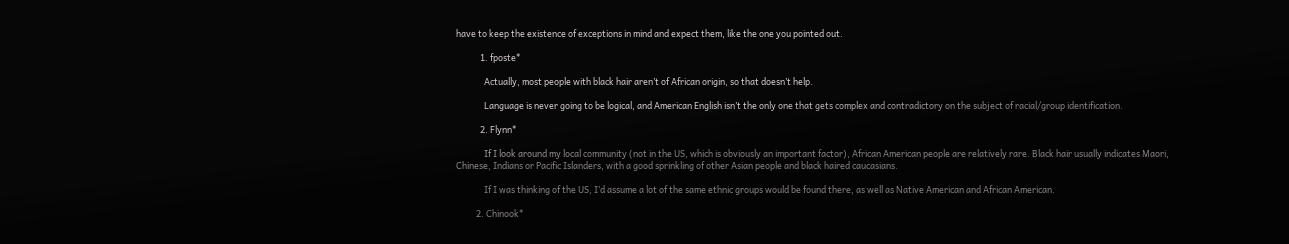have to keep the existence of exceptions in mind and expect them, like the one you pointed out.

            1. fposte*

              Actually, most people with black hair aren’t of African origin, so that doesn’t help.

              Language is never going to be logical, and American English isn’t the only one that gets complex and contradictory on the subject of racial/group identification.

            2. Flynn*

              If I look around my local community (not in the US, which is obviously an important factor), African American people are relatively rare. Black hair usually indicates Maori, Chinese, Indians or Pacific Islanders, with a good sprinkling of other Asian people and black haired caucasians.

              If I was thinking of the US, I’d assume a lot of the same ethnic groups would be found there, as well as Native American and African American.

          2. Chinook*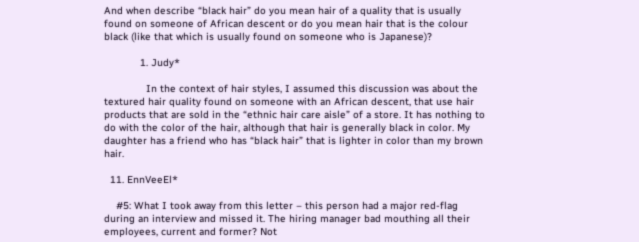And when describe “black hair” do you mean hair of a quality that is usually found on someone of African descent or do you mean hair that is the colour black (like that which is usually found on someone who is Japanese)?

            1. Judy*

              In the context of hair styles, I assumed this discussion was about the textured hair quality found on someone with an African descent, that use hair products that are sold in the “ethnic hair care aisle” of a store. It has nothing to do with the color of the hair, although that hair is generally black in color. My daughter has a friend who has “black hair” that is lighter in color than my brown hair.

  11. EnnVeeEl*

    #5: What I took away from this letter – this person had a major red-flag during an interview and missed it. The hiring manager bad mouthing all their employees, current and former? Not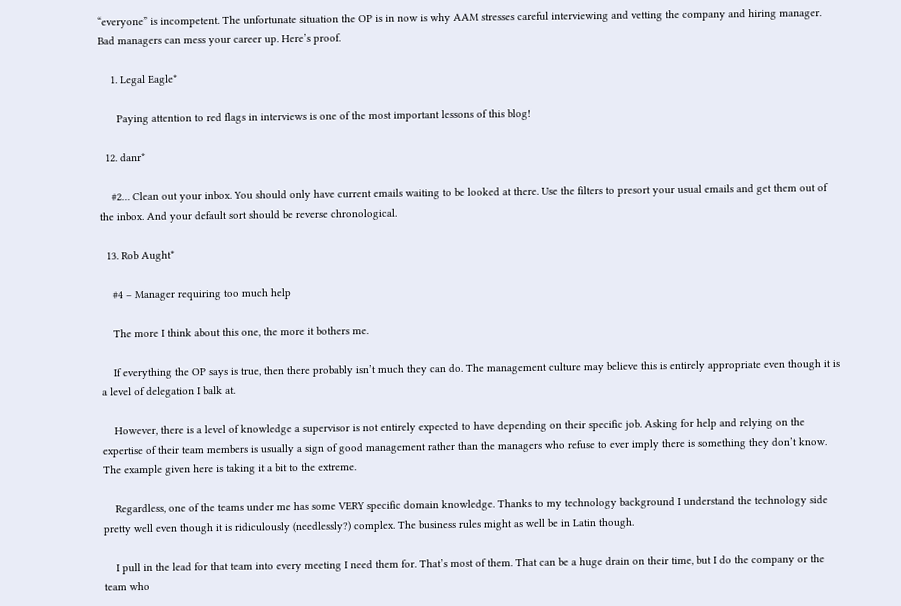“everyone” is incompetent. The unfortunate situation the OP is in now is why AAM stresses careful interviewing and vetting the company and hiring manager. Bad managers can mess your career up. Here’s proof.

    1. Legal Eagle*

      Paying attention to red flags in interviews is one of the most important lessons of this blog!

  12. danr*

    #2… Clean out your inbox. You should only have current emails waiting to be looked at there. Use the filters to presort your usual emails and get them out of the inbox. And your default sort should be reverse chronological.

  13. Rob Aught*

    #4 – Manager requiring too much help

    The more I think about this one, the more it bothers me.

    If everything the OP says is true, then there probably isn’t much they can do. The management culture may believe this is entirely appropriate even though it is a level of delegation I balk at.

    However, there is a level of knowledge a supervisor is not entirely expected to have depending on their specific job. Asking for help and relying on the expertise of their team members is usually a sign of good management rather than the managers who refuse to ever imply there is something they don’t know. The example given here is taking it a bit to the extreme.

    Regardless, one of the teams under me has some VERY specific domain knowledge. Thanks to my technology background I understand the technology side pretty well even though it is ridiculously (needlessly?) complex. The business rules might as well be in Latin though.

    I pull in the lead for that team into every meeting I need them for. That’s most of them. That can be a huge drain on their time, but I do the company or the team who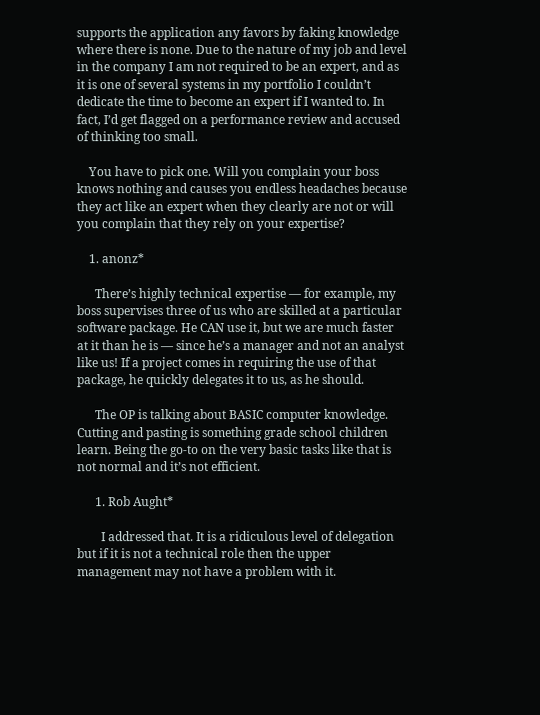supports the application any favors by faking knowledge where there is none. Due to the nature of my job and level in the company I am not required to be an expert, and as it is one of several systems in my portfolio I couldn’t dedicate the time to become an expert if I wanted to. In fact, I’d get flagged on a performance review and accused of thinking too small.

    You have to pick one. Will you complain your boss knows nothing and causes you endless headaches because they act like an expert when they clearly are not or will you complain that they rely on your expertise?

    1. anonz*

      There’s highly technical expertise — for example, my boss supervises three of us who are skilled at a particular software package. He CAN use it, but we are much faster at it than he is — since he’s a manager and not an analyst like us! If a project comes in requiring the use of that package, he quickly delegates it to us, as he should.

      The OP is talking about BASIC computer knowledge. Cutting and pasting is something grade school children learn. Being the go-to on the very basic tasks like that is not normal and it’s not efficient.

      1. Rob Aught*

        I addressed that. It is a ridiculous level of delegation but if it is not a technical role then the upper management may not have a problem with it.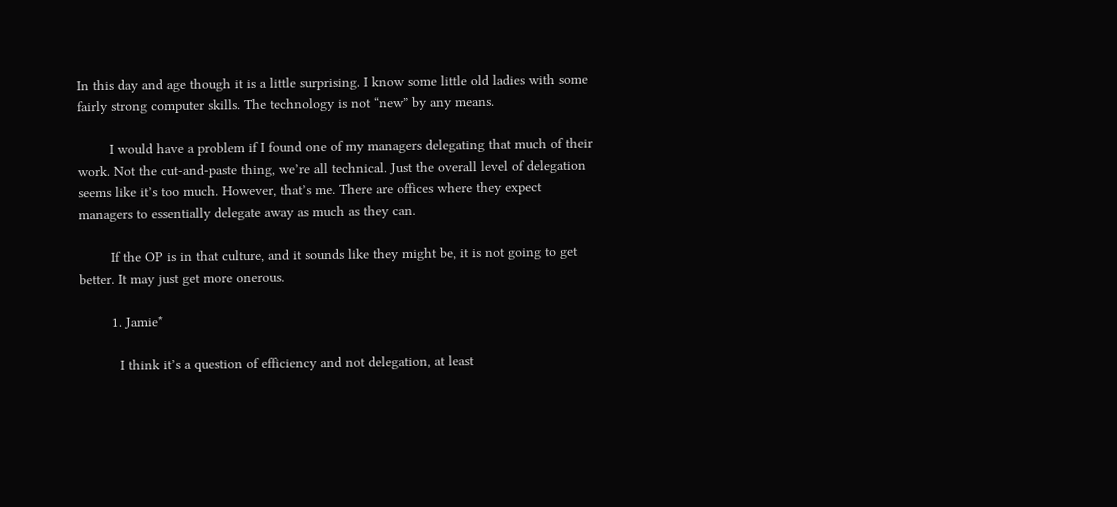In this day and age though it is a little surprising. I know some little old ladies with some fairly strong computer skills. The technology is not “new” by any means.

        I would have a problem if I found one of my managers delegating that much of their work. Not the cut-and-paste thing, we’re all technical. Just the overall level of delegation seems like it’s too much. However, that’s me. There are offices where they expect managers to essentially delegate away as much as they can.

        If the OP is in that culture, and it sounds like they might be, it is not going to get better. It may just get more onerous.

        1. Jamie*

          I think it’s a question of efficiency and not delegation, at least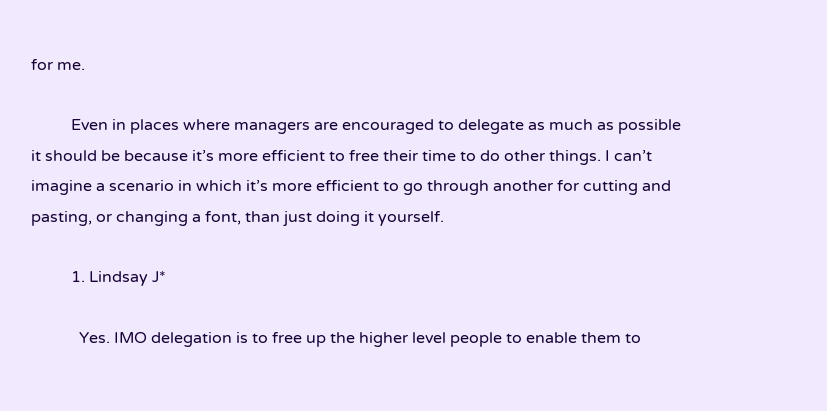for me.

          Even in places where managers are encouraged to delegate as much as possible it should be because it’s more efficient to free their time to do other things. I can’t imagine a scenario in which it’s more efficient to go through another for cutting and pasting, or changing a font, than just doing it yourself.

          1. Lindsay J*

            Yes. IMO delegation is to free up the higher level people to enable them to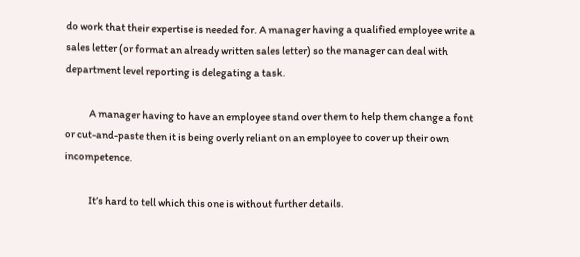do work that their expertise is needed for. A manager having a qualified employee write a sales letter (or format an already written sales letter) so the manager can deal with department level reporting is delegating a task.

            A manager having to have an employee stand over them to help them change a font or cut-and-paste then it is being overly reliant on an employee to cover up their own incompetence.

            It’s hard to tell which this one is without further details.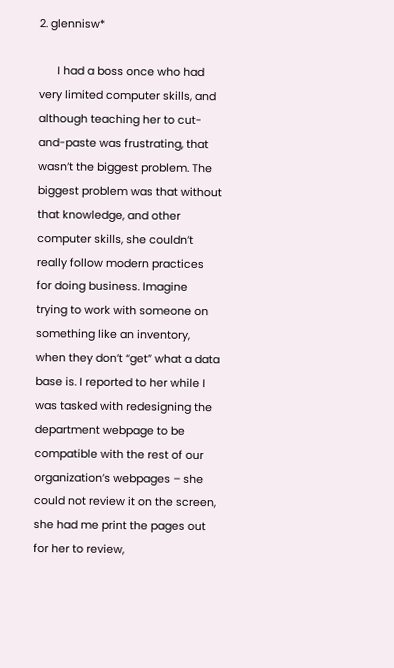2. glennisw*

      I had a boss once who had very limited computer skills, and although teaching her to cut-and-paste was frustrating, that wasn’t the biggest problem. The biggest problem was that without that knowledge, and other computer skills, she couldn’t really follow modern practices for doing business. Imagine trying to work with someone on something like an inventory, when they don’t “get” what a data base is. I reported to her while I was tasked with redesigning the department webpage to be compatible with the rest of our organization’s webpages – she could not review it on the screen, she had me print the pages out for her to review,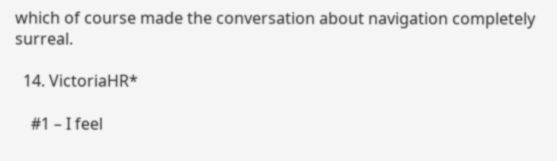which of course made the conversation about navigation completely surreal.

  14. VictoriaHR*

    #1 – I feel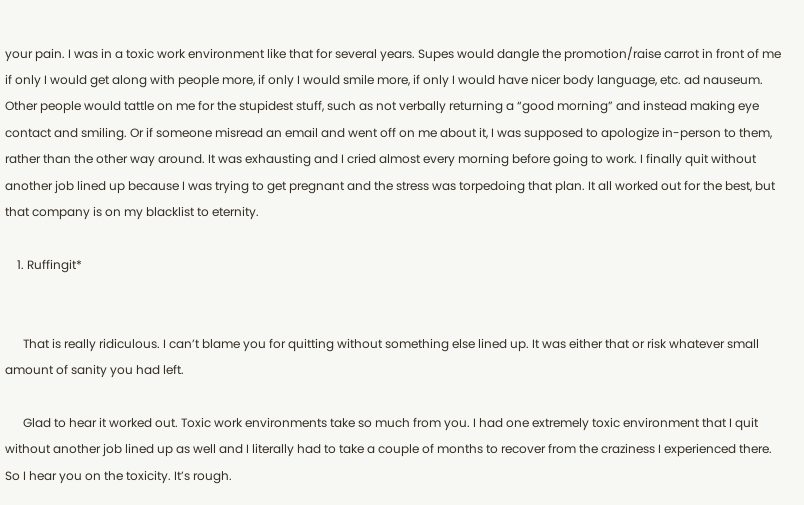your pain. I was in a toxic work environment like that for several years. Supes would dangle the promotion/raise carrot in front of me if only I would get along with people more, if only I would smile more, if only I would have nicer body language, etc. ad nauseum. Other people would tattle on me for the stupidest stuff, such as not verbally returning a “good morning” and instead making eye contact and smiling. Or if someone misread an email and went off on me about it, I was supposed to apologize in-person to them, rather than the other way around. It was exhausting and I cried almost every morning before going to work. I finally quit without another job lined up because I was trying to get pregnant and the stress was torpedoing that plan. It all worked out for the best, but that company is on my blacklist to eternity.

    1. Ruffingit*


      That is really ridiculous. I can’t blame you for quitting without something else lined up. It was either that or risk whatever small amount of sanity you had left.

      Glad to hear it worked out. Toxic work environments take so much from you. I had one extremely toxic environment that I quit without another job lined up as well and I literally had to take a couple of months to recover from the craziness I experienced there. So I hear you on the toxicity. It’s rough.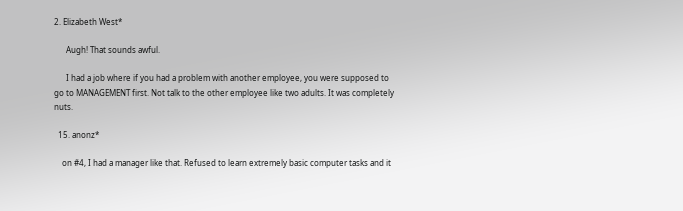2. Elizabeth West*

      Augh! That sounds awful.

      I had a job where if you had a problem with another employee, you were supposed to go to MANAGEMENT first. Not talk to the other employee like two adults. It was completely nuts.

  15. anonz*

    on #4, I had a manager like that. Refused to learn extremely basic computer tasks and it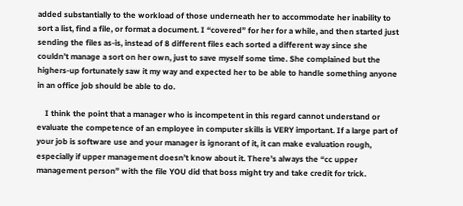added substantially to the workload of those underneath her to accommodate her inability to sort a list, find a file, or format a document. I “covered” for her for a while, and then started just sending the files as-is, instead of 8 different files each sorted a different way since she couldn’t manage a sort on her own, just to save myself some time. She complained but the highers-up fortunately saw it my way and expected her to be able to handle something anyone in an office job should be able to do.

    I think the point that a manager who is incompetent in this regard cannot understand or evaluate the competence of an employee in computer skills is VERY important. If a large part of your job is software use and your manager is ignorant of it, it can make evaluation rough, especially if upper management doesn’t know about it. There’s always the “cc upper management person” with the file YOU did that boss might try and take credit for trick.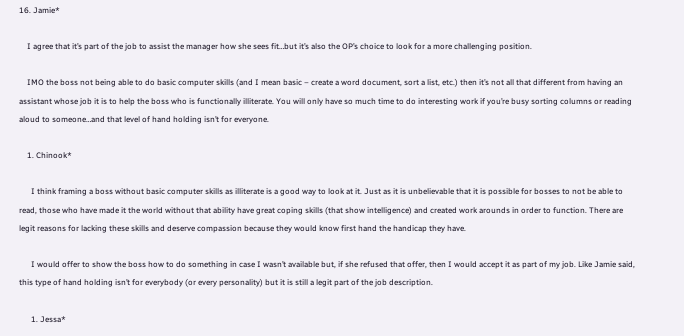16. Jamie*

    I agree that it’s part of the job to assist the manager how she sees fit…but it’s also the OP’s choice to look for a more challenging position.

    IMO the boss not being able to do basic computer skills (and I mean basic – create a word document, sort a list, etc.) then it’s not all that different from having an assistant whose job it is to help the boss who is functionally illiterate. You will only have so much time to do interesting work if you’re busy sorting columns or reading aloud to someone…and that level of hand holding isn’t for everyone.

    1. Chinook*

      I think framing a boss without basic computer skills as illiterate is a good way to look at it. Just as it is unbelievable that it is possible for bosses to not be able to read, those who have made it the world without that ability have great coping skills (that show intelligence) and created work arounds in order to function. There are legit reasons for lacking these skills and deserve compassion because they would know first hand the handicap they have.

      I would offer to show the boss how to do something in case I wasn’t available but, if she refused that offer, then I would accept it as part of my job. Like Jamie said, this type of hand holding isn’t for everybody (or every personality) but it is still a legit part of the job description.

      1. Jessa*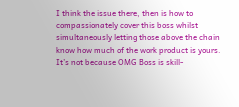I think the issue there, then is how to compassionately cover this boss whilst simultaneously letting those above the chain know how much of the work product is yours. It’s not because OMG Boss is skill-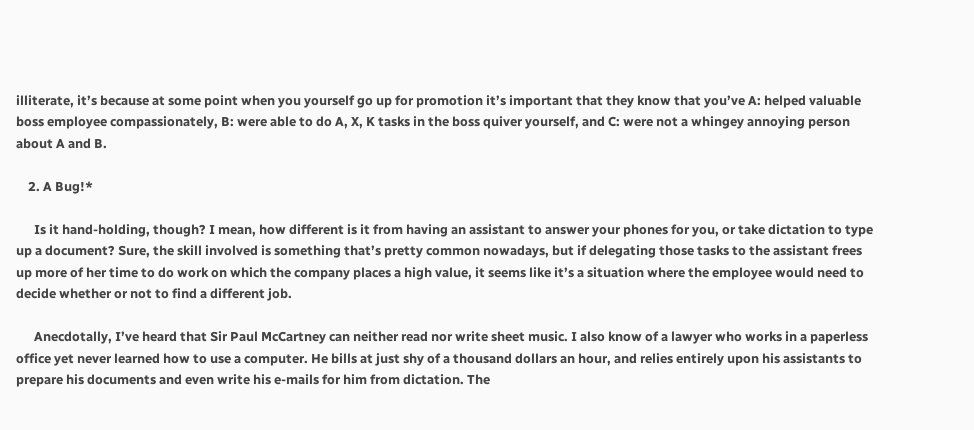illiterate, it’s because at some point when you yourself go up for promotion it’s important that they know that you’ve A: helped valuable boss employee compassionately, B: were able to do A, X, K tasks in the boss quiver yourself, and C: were not a whingey annoying person about A and B.

    2. A Bug!*

      Is it hand-holding, though? I mean, how different is it from having an assistant to answer your phones for you, or take dictation to type up a document? Sure, the skill involved is something that’s pretty common nowadays, but if delegating those tasks to the assistant frees up more of her time to do work on which the company places a high value, it seems like it’s a situation where the employee would need to decide whether or not to find a different job.

      Anecdotally, I’ve heard that Sir Paul McCartney can neither read nor write sheet music. I also know of a lawyer who works in a paperless office yet never learned how to use a computer. He bills at just shy of a thousand dollars an hour, and relies entirely upon his assistants to prepare his documents and even write his e-mails for him from dictation. The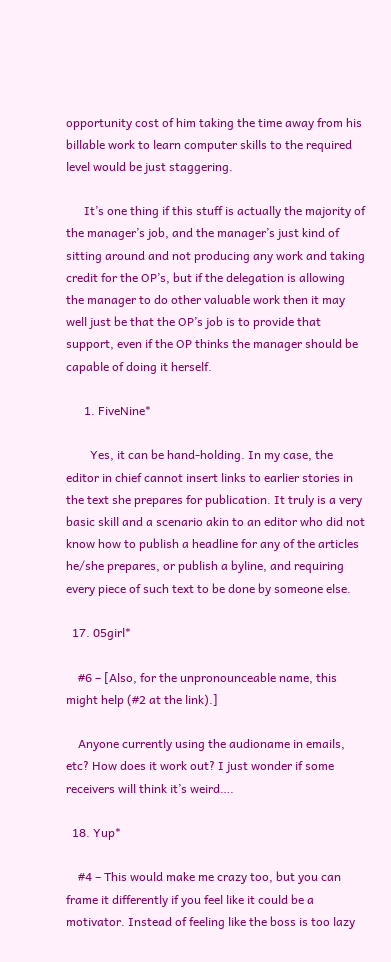opportunity cost of him taking the time away from his billable work to learn computer skills to the required level would be just staggering.

      It’s one thing if this stuff is actually the majority of the manager’s job, and the manager’s just kind of sitting around and not producing any work and taking credit for the OP’s, but if the delegation is allowing the manager to do other valuable work then it may well just be that the OP’s job is to provide that support, even if the OP thinks the manager should be capable of doing it herself.

      1. FiveNine*

        Yes, it can be hand-holding. In my case, the editor in chief cannot insert links to earlier stories in the text she prepares for publication. It truly is a very basic skill and a scenario akin to an editor who did not know how to publish a headline for any of the articles he/she prepares, or publish a byline, and requiring every piece of such text to be done by someone else.

  17. 05girl*

    #6 – [Also, for the unpronounceable name, this might help (#2 at the link).]

    Anyone currently using the audioname in emails, etc? How does it work out? I just wonder if some receivers will think it’s weird….

  18. Yup*

    #4 – This would make me crazy too, but you can frame it differently if you feel like it could be a motivator. Instead of feeling like the boss is too lazy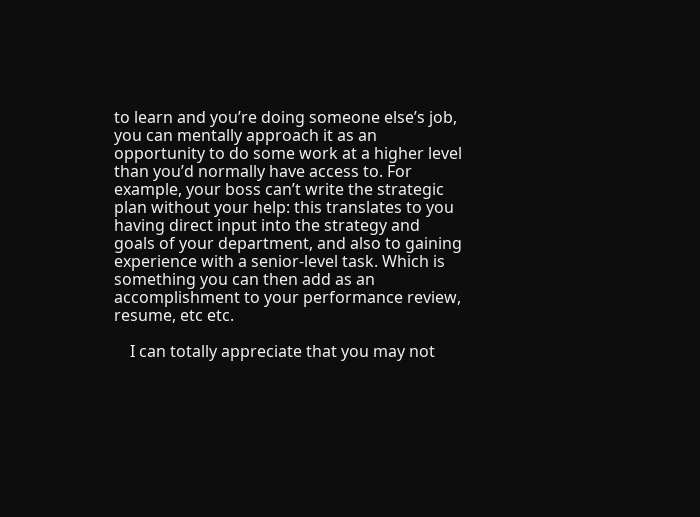to learn and you’re doing someone else’s job, you can mentally approach it as an opportunity to do some work at a higher level than you’d normally have access to. For example, your boss can’t write the strategic plan without your help: this translates to you having direct input into the strategy and goals of your department, and also to gaining experience with a senior-level task. Which is something you can then add as an accomplishment to your performance review, resume, etc etc.

    I can totally appreciate that you may not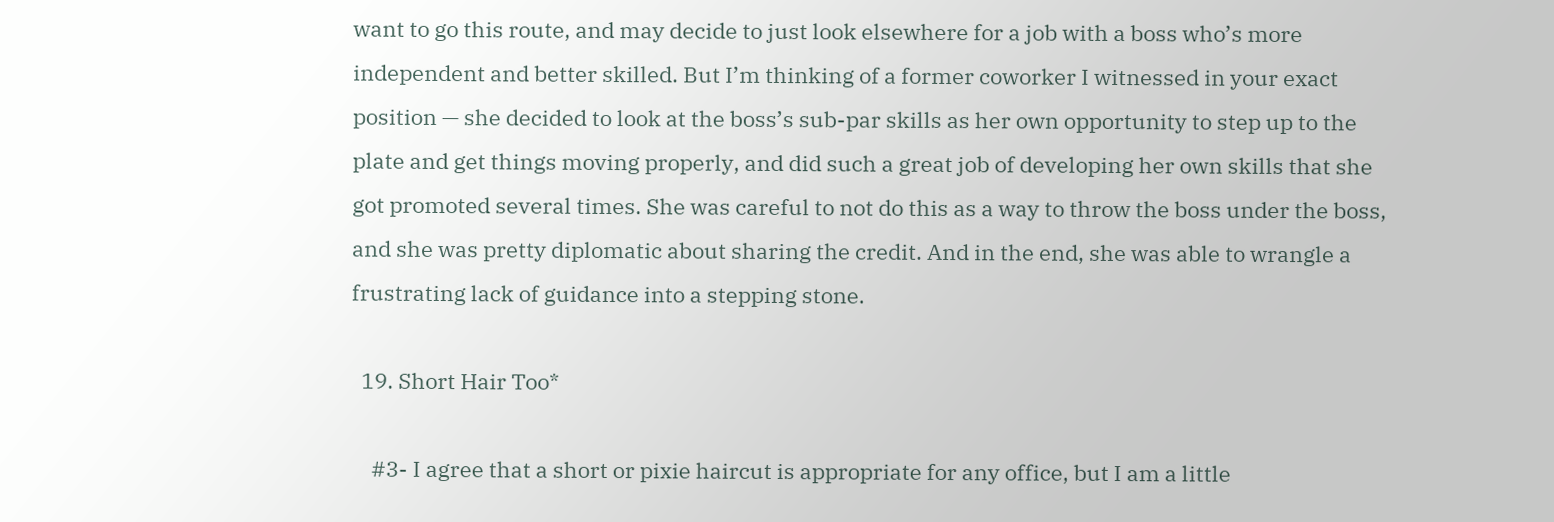want to go this route, and may decide to just look elsewhere for a job with a boss who’s more independent and better skilled. But I’m thinking of a former coworker I witnessed in your exact position — she decided to look at the boss’s sub-par skills as her own opportunity to step up to the plate and get things moving properly, and did such a great job of developing her own skills that she got promoted several times. She was careful to not do this as a way to throw the boss under the boss, and she was pretty diplomatic about sharing the credit. And in the end, she was able to wrangle a frustrating lack of guidance into a stepping stone.

  19. Short Hair Too*

    #3- I agree that a short or pixie haircut is appropriate for any office, but I am a little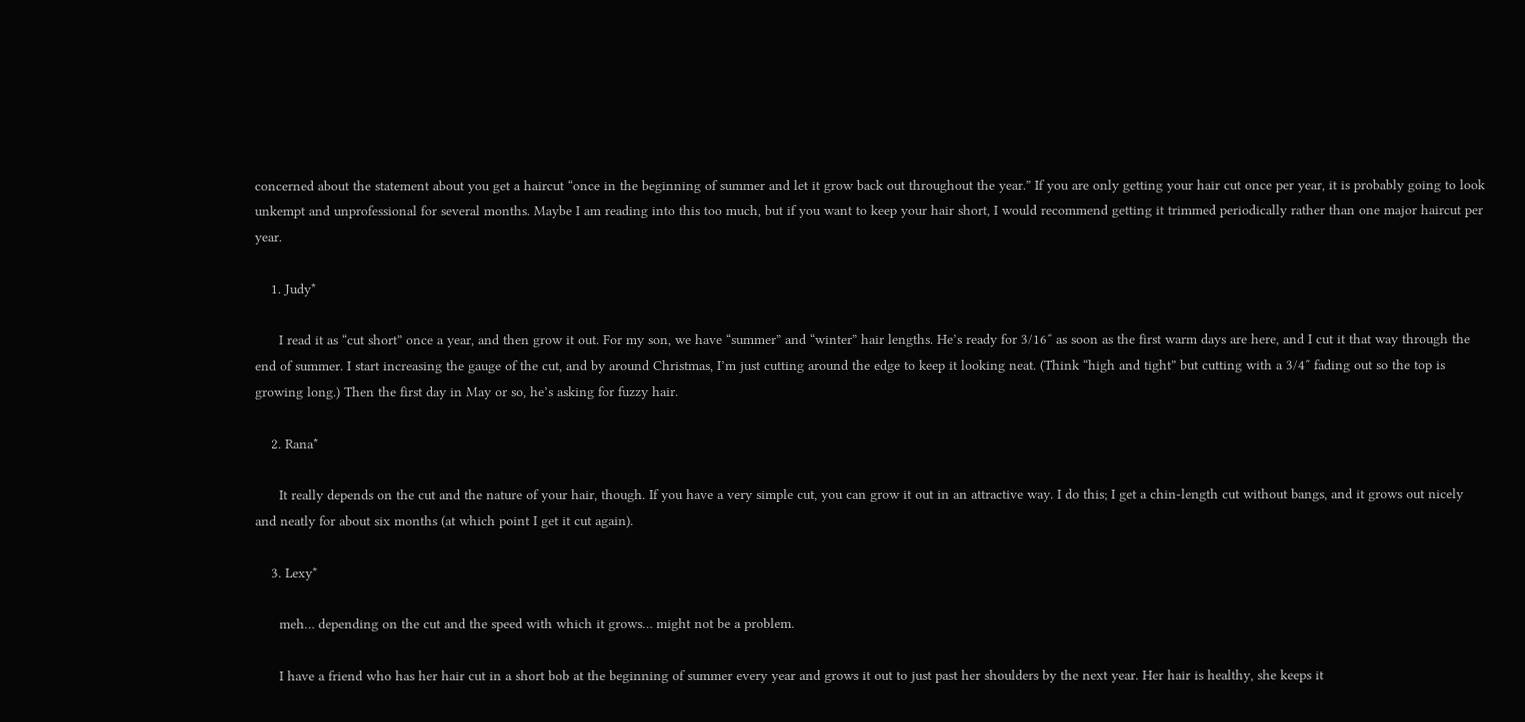concerned about the statement about you get a haircut “once in the beginning of summer and let it grow back out throughout the year.” If you are only getting your hair cut once per year, it is probably going to look unkempt and unprofessional for several months. Maybe I am reading into this too much, but if you want to keep your hair short, I would recommend getting it trimmed periodically rather than one major haircut per year.

    1. Judy*

      I read it as “cut short” once a year, and then grow it out. For my son, we have “summer” and “winter” hair lengths. He’s ready for 3/16″ as soon as the first warm days are here, and I cut it that way through the end of summer. I start increasing the gauge of the cut, and by around Christmas, I’m just cutting around the edge to keep it looking neat. (Think “high and tight” but cutting with a 3/4″ fading out so the top is growing long.) Then the first day in May or so, he’s asking for fuzzy hair.

    2. Rana*

      It really depends on the cut and the nature of your hair, though. If you have a very simple cut, you can grow it out in an attractive way. I do this; I get a chin-length cut without bangs, and it grows out nicely and neatly for about six months (at which point I get it cut again).

    3. Lexy*

      meh… depending on the cut and the speed with which it grows… might not be a problem.

      I have a friend who has her hair cut in a short bob at the beginning of summer every year and grows it out to just past her shoulders by the next year. Her hair is healthy, she keeps it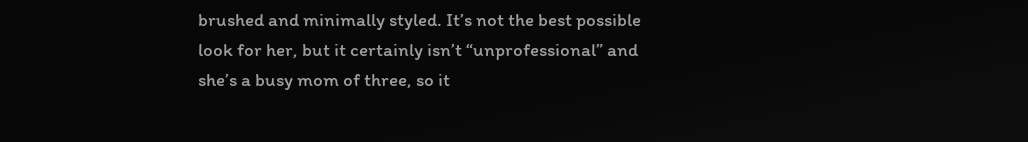brushed and minimally styled. It’s not the best possible look for her, but it certainly isn’t “unprofessional” and she’s a busy mom of three, so it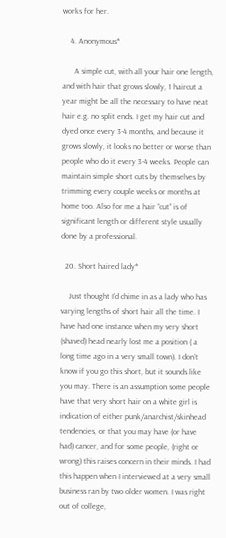works for her.

    4. Anonymous*

      A simple cut, with all your hair one length, and with hair that grows slowly, 1 haircut a year might be all the necessary to have neat hair e.g. no split ends. I get my hair cut and dyed once every 3-4 months, and because it grows slowly, it looks no better or worse than people who do it every 3-4 weeks. People can maintain simple short cuts by themselves by trimming every couple weeks or months at home too. Also for me a hair “cut” is of significant length or different style usually done by a professional.

  20. Short haired lady*

    Just thought I’d chime in as a lady who has varying lengths of short hair all the time. I have had one instance when my very short (shaved) head nearly lost me a position ( a long time ago in a very small town). I don’t know if you go this short, but it sounds like you may. There is an assumption some people have that very short hair on a white girl is indication of either punk/anarchist/skinhead tendencies, or that you may have (or have had) cancer, and for some people, (right or wrong) this raises concern in their minds. I had this happen when I interviewed at a very small business ran by two older women. I was right out of college,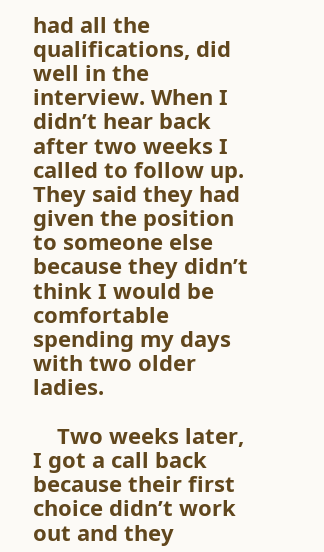had all the qualifications, did well in the interview. When I didn’t hear back after two weeks I called to follow up. They said they had given the position to someone else because they didn’t think I would be comfortable spending my days with two older ladies.

    Two weeks later, I got a call back because their first choice didn’t work out and they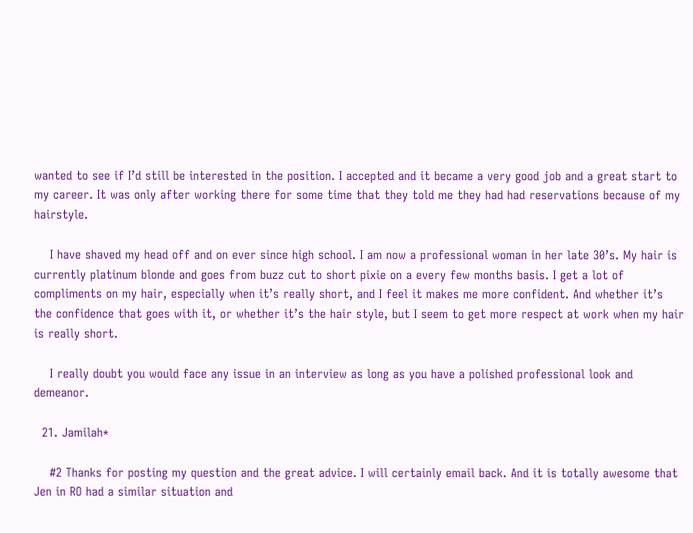wanted to see if I’d still be interested in the position. I accepted and it became a very good job and a great start to my career. It was only after working there for some time that they told me they had had reservations because of my hairstyle.

    I have shaved my head off and on ever since high school. I am now a professional woman in her late 30’s. My hair is currently platinum blonde and goes from buzz cut to short pixie on a every few months basis. I get a lot of compliments on my hair, especially when it’s really short, and I feel it makes me more confident. And whether it’s the confidence that goes with it, or whether it’s the hair style, but I seem to get more respect at work when my hair is really short.

    I really doubt you would face any issue in an interview as long as you have a polished professional look and demeanor.

  21. Jamilah*

    #2 Thanks for posting my question and the great advice. I will certainly email back. And it is totally awesome that Jen in RO had a similar situation and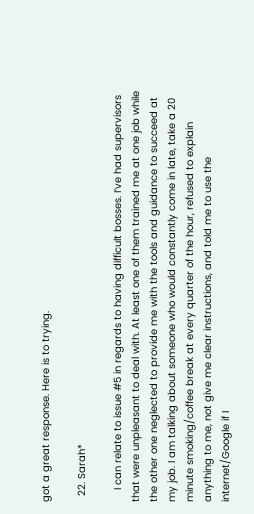got a great response. Here is to trying.

  22. Sarah*

    I can relate to issue #5 in regards to having difficult bosses. I’ve had supervisors that were unpleasant to deal with. At least one of them trained me at one job while the other one neglected to provide me with the tools and guidance to succeed at my job. I am talking about someone who would constantly come in late, take a 20 minute smoking/coffee break at every quarter of the hour, refused to explain anything to me, not give me clear instructions, and told me to use the internet/Google if I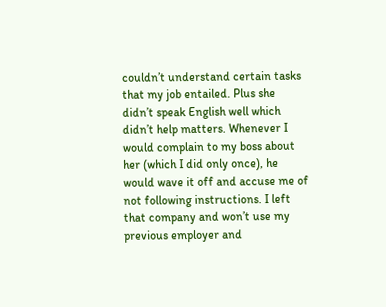couldn’t understand certain tasks that my job entailed. Plus she didn’t speak English well which didn’t help matters. Whenever I would complain to my boss about her (which I did only once), he would wave it off and accuse me of not following instructions. I left that company and won’t use my previous employer and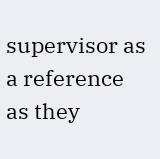supervisor as a reference as they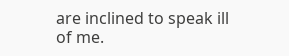are inclined to speak ill of me.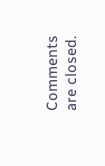Comments are closed.